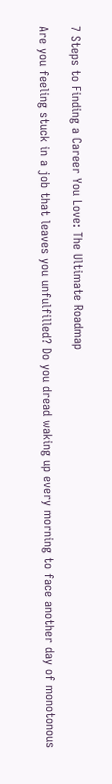7 Steps to Finding a Career You Love: The Ultimate Roadmap

Are you feeling stuck in a job that leaves you unfulfilled? Do you dread waking up every morning to face another day of monotonous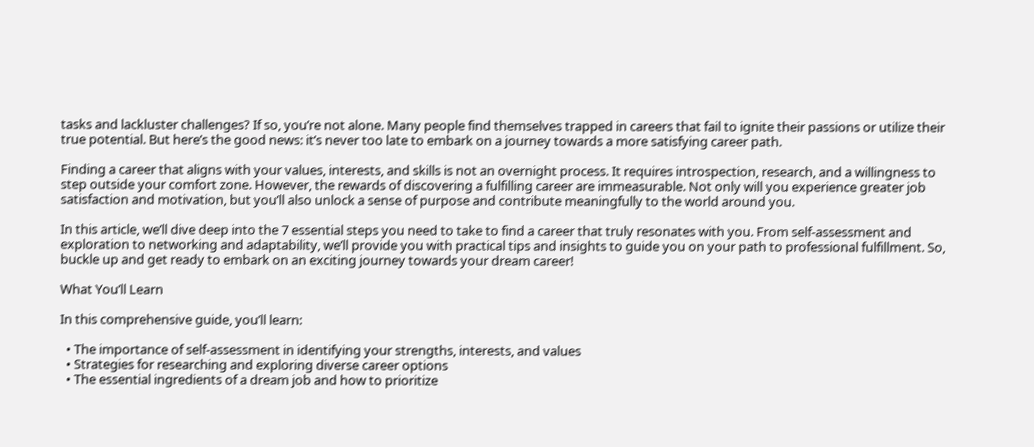tasks and lackluster challenges? If so, you’re not alone. Many people find themselves trapped in careers that fail to ignite their passions or utilize their true potential. But here’s the good news: it’s never too late to embark on a journey towards a more satisfying career path.

Finding a career that aligns with your values, interests, and skills is not an overnight process. It requires introspection, research, and a willingness to step outside your comfort zone. However, the rewards of discovering a fulfilling career are immeasurable. Not only will you experience greater job satisfaction and motivation, but you’ll also unlock a sense of purpose and contribute meaningfully to the world around you.

In this article, we’ll dive deep into the 7 essential steps you need to take to find a career that truly resonates with you. From self-assessment and exploration to networking and adaptability, we’ll provide you with practical tips and insights to guide you on your path to professional fulfillment. So, buckle up and get ready to embark on an exciting journey towards your dream career!

What You’ll Learn

In this comprehensive guide, you’ll learn:

  • The importance of self-assessment in identifying your strengths, interests, and values
  • Strategies for researching and exploring diverse career options
  • The essential ingredients of a dream job and how to prioritize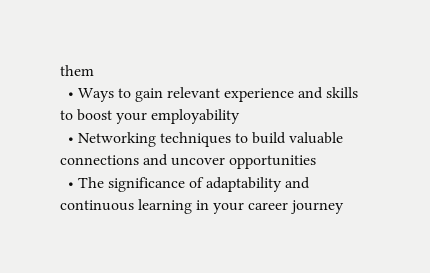them
  • Ways to gain relevant experience and skills to boost your employability
  • Networking techniques to build valuable connections and uncover opportunities
  • The significance of adaptability and continuous learning in your career journey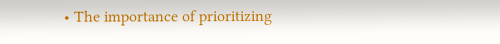• The importance of prioritizing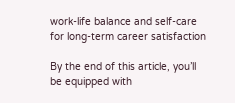work-life balance and self-care for long-term career satisfaction

By the end of this article, you’ll be equipped with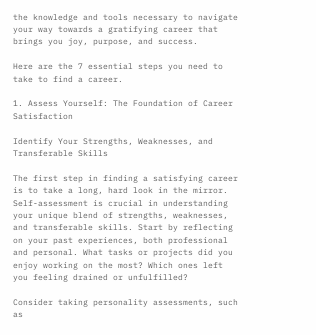the knowledge and tools necessary to navigate your way towards a gratifying career that brings you joy, purpose, and success.

Here are the 7 essential steps you need to take to find a career.

1. Assess Yourself: The Foundation of Career Satisfaction

Identify Your Strengths, Weaknesses, and Transferable Skills

The first step in finding a satisfying career is to take a long, hard look in the mirror. Self-assessment is crucial in understanding your unique blend of strengths, weaknesses, and transferable skills. Start by reflecting on your past experiences, both professional and personal. What tasks or projects did you enjoy working on the most? Which ones left you feeling drained or unfulfilled?

Consider taking personality assessments, such as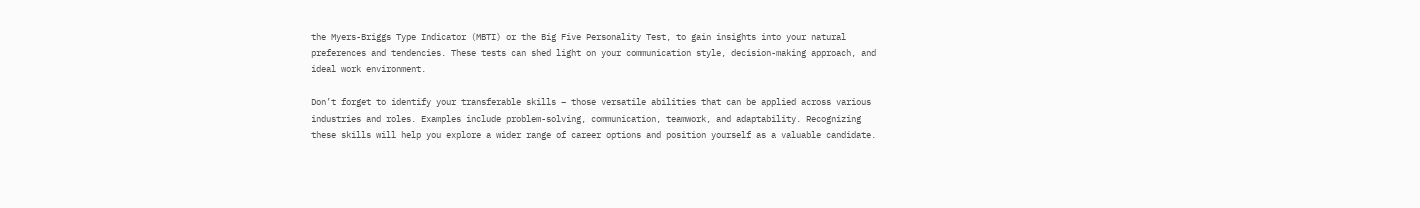the Myers-Briggs Type Indicator (MBTI) or the Big Five Personality Test, to gain insights into your natural preferences and tendencies. These tests can shed light on your communication style, decision-making approach, and ideal work environment.

Don’t forget to identify your transferable skills – those versatile abilities that can be applied across various industries and roles. Examples include problem-solving, communication, teamwork, and adaptability. Recognizing these skills will help you explore a wider range of career options and position yourself as a valuable candidate.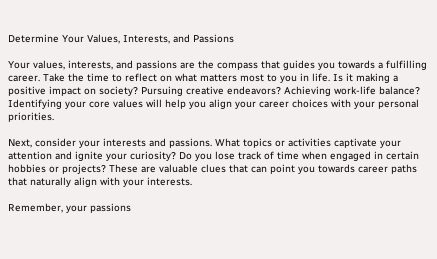Determine Your Values, Interests, and Passions

Your values, interests, and passions are the compass that guides you towards a fulfilling career. Take the time to reflect on what matters most to you in life. Is it making a positive impact on society? Pursuing creative endeavors? Achieving work-life balance? Identifying your core values will help you align your career choices with your personal priorities.

Next, consider your interests and passions. What topics or activities captivate your attention and ignite your curiosity? Do you lose track of time when engaged in certain hobbies or projects? These are valuable clues that can point you towards career paths that naturally align with your interests.

Remember, your passions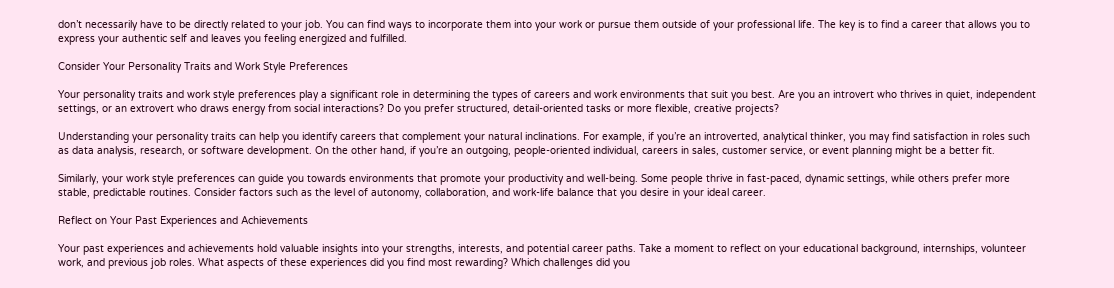don’t necessarily have to be directly related to your job. You can find ways to incorporate them into your work or pursue them outside of your professional life. The key is to find a career that allows you to express your authentic self and leaves you feeling energized and fulfilled.

Consider Your Personality Traits and Work Style Preferences

Your personality traits and work style preferences play a significant role in determining the types of careers and work environments that suit you best. Are you an introvert who thrives in quiet, independent settings, or an extrovert who draws energy from social interactions? Do you prefer structured, detail-oriented tasks or more flexible, creative projects?

Understanding your personality traits can help you identify careers that complement your natural inclinations. For example, if you’re an introverted, analytical thinker, you may find satisfaction in roles such as data analysis, research, or software development. On the other hand, if you’re an outgoing, people-oriented individual, careers in sales, customer service, or event planning might be a better fit.

Similarly, your work style preferences can guide you towards environments that promote your productivity and well-being. Some people thrive in fast-paced, dynamic settings, while others prefer more stable, predictable routines. Consider factors such as the level of autonomy, collaboration, and work-life balance that you desire in your ideal career.

Reflect on Your Past Experiences and Achievements

Your past experiences and achievements hold valuable insights into your strengths, interests, and potential career paths. Take a moment to reflect on your educational background, internships, volunteer work, and previous job roles. What aspects of these experiences did you find most rewarding? Which challenges did you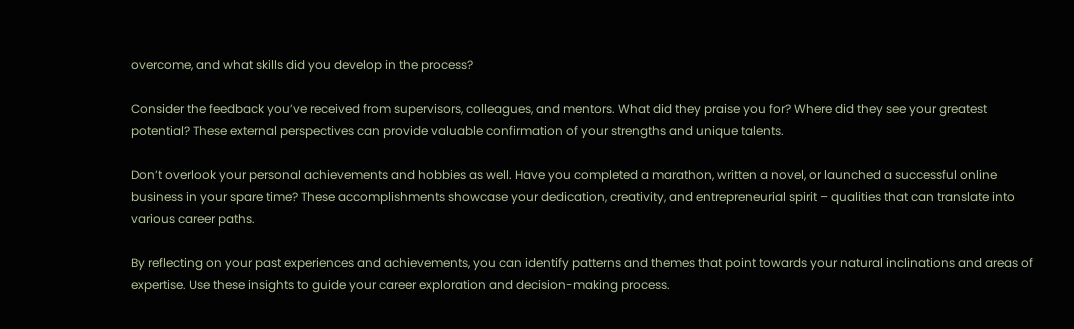overcome, and what skills did you develop in the process?

Consider the feedback you’ve received from supervisors, colleagues, and mentors. What did they praise you for? Where did they see your greatest potential? These external perspectives can provide valuable confirmation of your strengths and unique talents.

Don’t overlook your personal achievements and hobbies as well. Have you completed a marathon, written a novel, or launched a successful online business in your spare time? These accomplishments showcase your dedication, creativity, and entrepreneurial spirit – qualities that can translate into various career paths.

By reflecting on your past experiences and achievements, you can identify patterns and themes that point towards your natural inclinations and areas of expertise. Use these insights to guide your career exploration and decision-making process.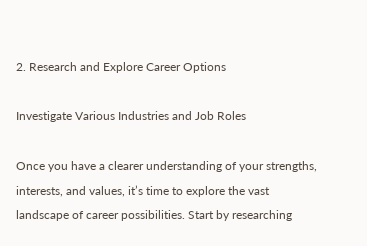2. Research and Explore Career Options

Investigate Various Industries and Job Roles

Once you have a clearer understanding of your strengths, interests, and values, it’s time to explore the vast landscape of career possibilities. Start by researching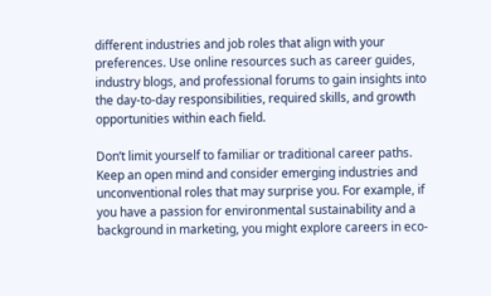different industries and job roles that align with your preferences. Use online resources such as career guides, industry blogs, and professional forums to gain insights into the day-to-day responsibilities, required skills, and growth opportunities within each field.

Don’t limit yourself to familiar or traditional career paths. Keep an open mind and consider emerging industries and unconventional roles that may surprise you. For example, if you have a passion for environmental sustainability and a background in marketing, you might explore careers in eco-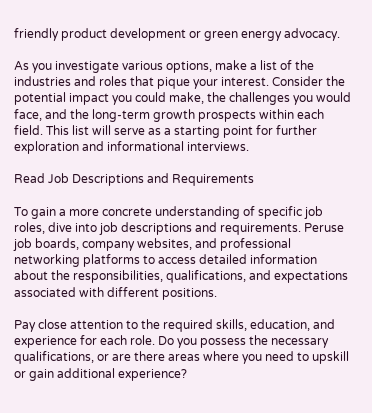friendly product development or green energy advocacy.

As you investigate various options, make a list of the industries and roles that pique your interest. Consider the potential impact you could make, the challenges you would face, and the long-term growth prospects within each field. This list will serve as a starting point for further exploration and informational interviews.

Read Job Descriptions and Requirements

To gain a more concrete understanding of specific job roles, dive into job descriptions and requirements. Peruse job boards, company websites, and professional networking platforms to access detailed information about the responsibilities, qualifications, and expectations associated with different positions.

Pay close attention to the required skills, education, and experience for each role. Do you possess the necessary qualifications, or are there areas where you need to upskill or gain additional experience?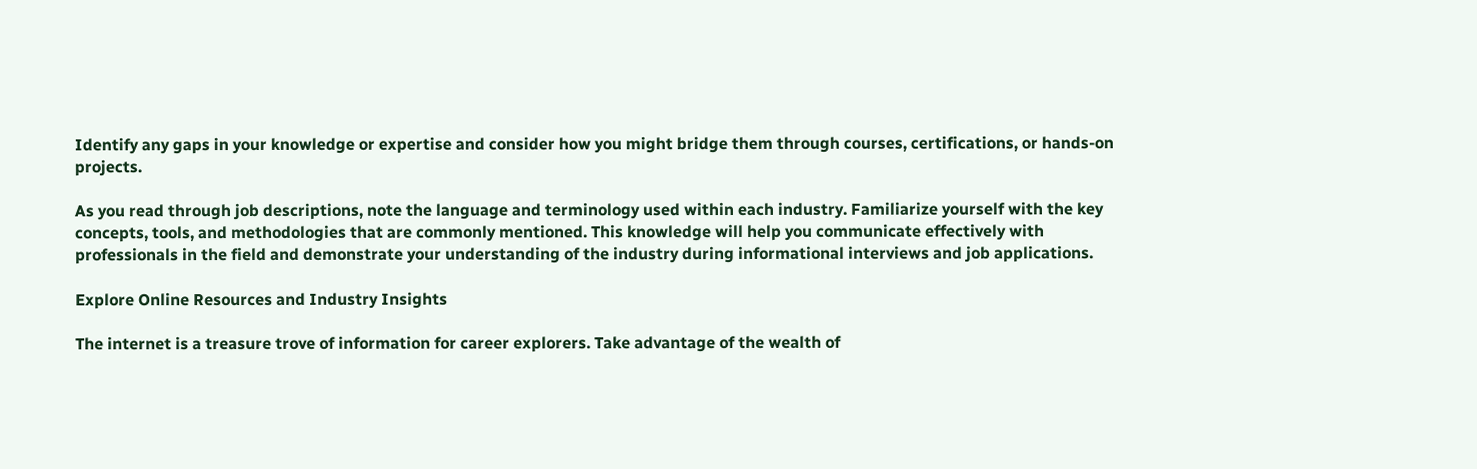Identify any gaps in your knowledge or expertise and consider how you might bridge them through courses, certifications, or hands-on projects.

As you read through job descriptions, note the language and terminology used within each industry. Familiarize yourself with the key concepts, tools, and methodologies that are commonly mentioned. This knowledge will help you communicate effectively with professionals in the field and demonstrate your understanding of the industry during informational interviews and job applications.

Explore Online Resources and Industry Insights

The internet is a treasure trove of information for career explorers. Take advantage of the wealth of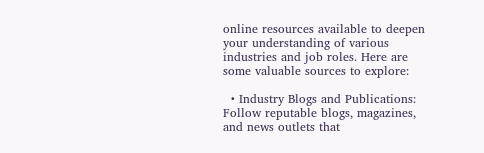online resources available to deepen your understanding of various industries and job roles. Here are some valuable sources to explore:

  • Industry Blogs and Publications: Follow reputable blogs, magazines, and news outlets that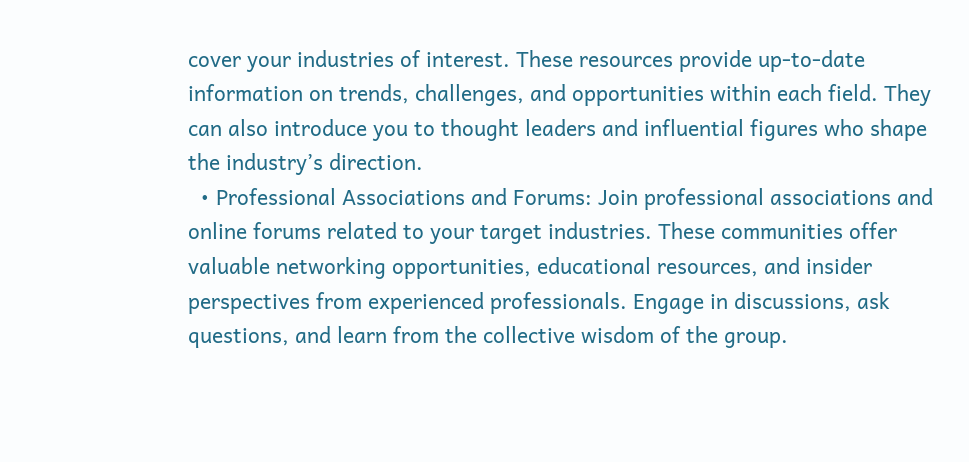cover your industries of interest. These resources provide up-to-date information on trends, challenges, and opportunities within each field. They can also introduce you to thought leaders and influential figures who shape the industry’s direction.
  • Professional Associations and Forums: Join professional associations and online forums related to your target industries. These communities offer valuable networking opportunities, educational resources, and insider perspectives from experienced professionals. Engage in discussions, ask questions, and learn from the collective wisdom of the group.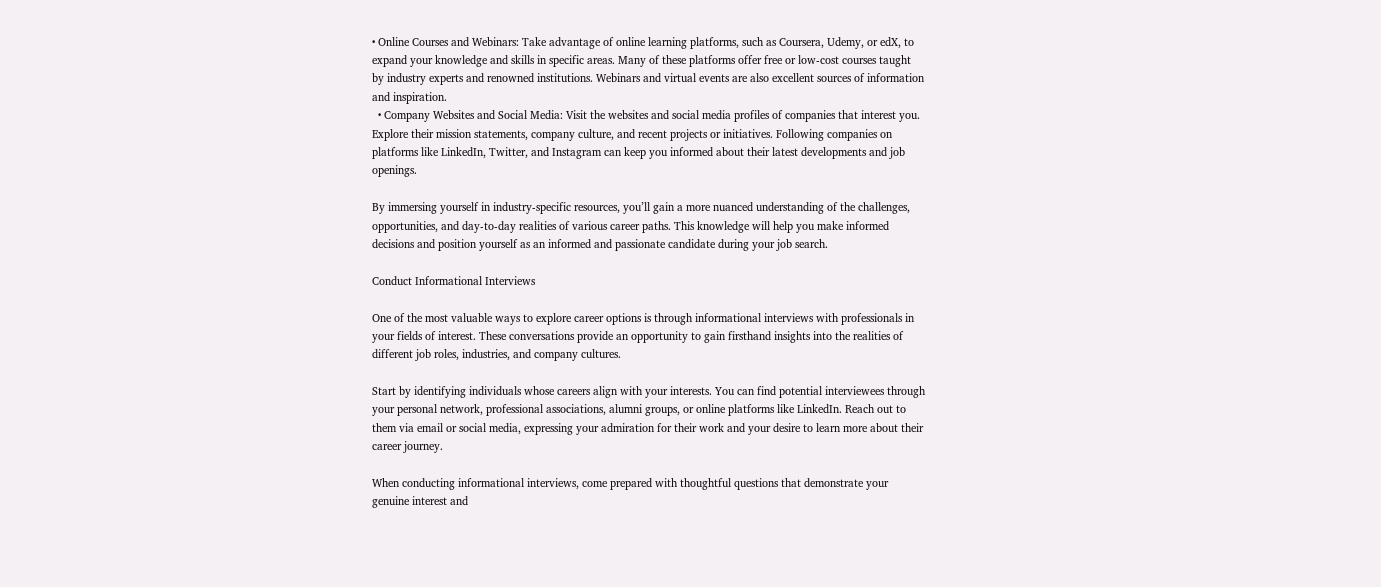• Online Courses and Webinars: Take advantage of online learning platforms, such as Coursera, Udemy, or edX, to expand your knowledge and skills in specific areas. Many of these platforms offer free or low-cost courses taught by industry experts and renowned institutions. Webinars and virtual events are also excellent sources of information and inspiration.
  • Company Websites and Social Media: Visit the websites and social media profiles of companies that interest you. Explore their mission statements, company culture, and recent projects or initiatives. Following companies on platforms like LinkedIn, Twitter, and Instagram can keep you informed about their latest developments and job openings.

By immersing yourself in industry-specific resources, you’ll gain a more nuanced understanding of the challenges, opportunities, and day-to-day realities of various career paths. This knowledge will help you make informed decisions and position yourself as an informed and passionate candidate during your job search.

Conduct Informational Interviews

One of the most valuable ways to explore career options is through informational interviews with professionals in your fields of interest. These conversations provide an opportunity to gain firsthand insights into the realities of different job roles, industries, and company cultures.

Start by identifying individuals whose careers align with your interests. You can find potential interviewees through your personal network, professional associations, alumni groups, or online platforms like LinkedIn. Reach out to them via email or social media, expressing your admiration for their work and your desire to learn more about their career journey.

When conducting informational interviews, come prepared with thoughtful questions that demonstrate your genuine interest and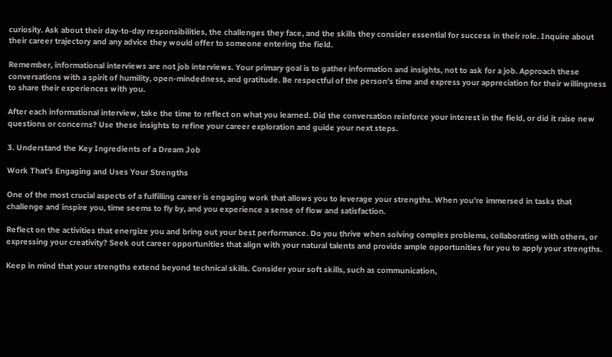curiosity. Ask about their day-to-day responsibilities, the challenges they face, and the skills they consider essential for success in their role. Inquire about their career trajectory and any advice they would offer to someone entering the field.

Remember, informational interviews are not job interviews. Your primary goal is to gather information and insights, not to ask for a job. Approach these conversations with a spirit of humility, open-mindedness, and gratitude. Be respectful of the person’s time and express your appreciation for their willingness to share their experiences with you.

After each informational interview, take the time to reflect on what you learned. Did the conversation reinforce your interest in the field, or did it raise new questions or concerns? Use these insights to refine your career exploration and guide your next steps.

3. Understand the Key Ingredients of a Dream Job

Work That’s Engaging and Uses Your Strengths

One of the most crucial aspects of a fulfilling career is engaging work that allows you to leverage your strengths. When you’re immersed in tasks that challenge and inspire you, time seems to fly by, and you experience a sense of flow and satisfaction.

Reflect on the activities that energize you and bring out your best performance. Do you thrive when solving complex problems, collaborating with others, or expressing your creativity? Seek out career opportunities that align with your natural talents and provide ample opportunities for you to apply your strengths.

Keep in mind that your strengths extend beyond technical skills. Consider your soft skills, such as communication,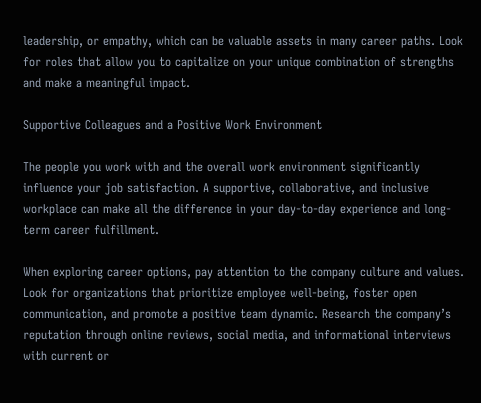leadership, or empathy, which can be valuable assets in many career paths. Look for roles that allow you to capitalize on your unique combination of strengths and make a meaningful impact.

Supportive Colleagues and a Positive Work Environment

The people you work with and the overall work environment significantly influence your job satisfaction. A supportive, collaborative, and inclusive workplace can make all the difference in your day-to-day experience and long-term career fulfillment.

When exploring career options, pay attention to the company culture and values. Look for organizations that prioritize employee well-being, foster open communication, and promote a positive team dynamic. Research the company’s reputation through online reviews, social media, and informational interviews with current or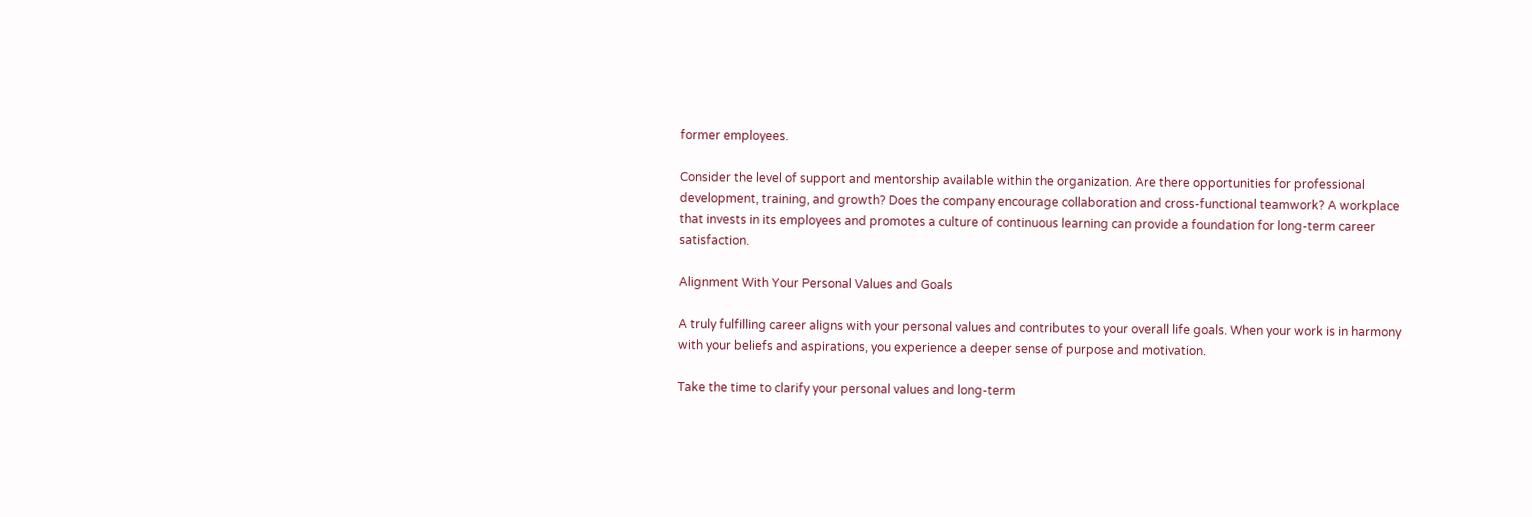former employees.

Consider the level of support and mentorship available within the organization. Are there opportunities for professional development, training, and growth? Does the company encourage collaboration and cross-functional teamwork? A workplace that invests in its employees and promotes a culture of continuous learning can provide a foundation for long-term career satisfaction.

Alignment With Your Personal Values and Goals

A truly fulfilling career aligns with your personal values and contributes to your overall life goals. When your work is in harmony with your beliefs and aspirations, you experience a deeper sense of purpose and motivation.

Take the time to clarify your personal values and long-term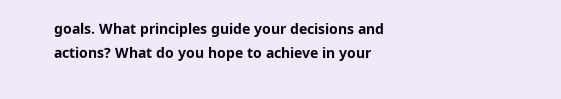goals. What principles guide your decisions and actions? What do you hope to achieve in your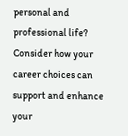personal and professional life? Consider how your career choices can support and enhance your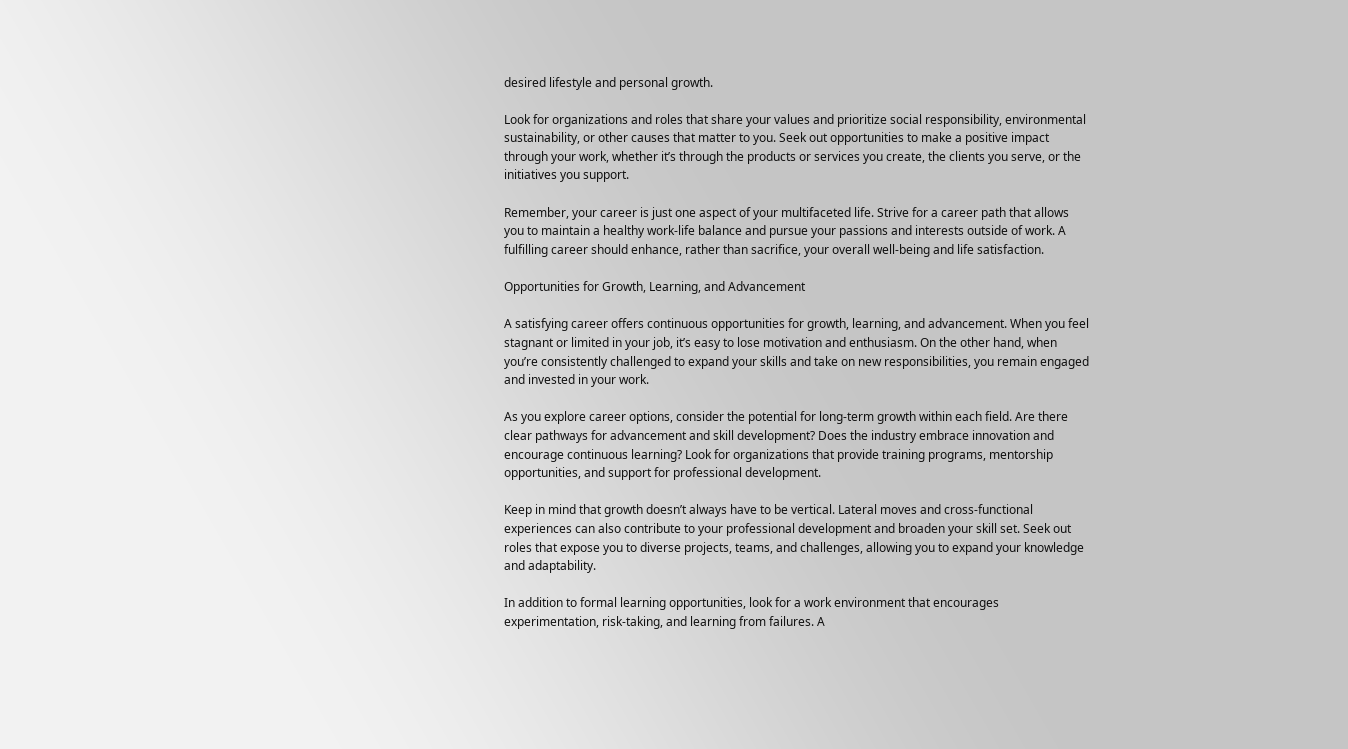desired lifestyle and personal growth.

Look for organizations and roles that share your values and prioritize social responsibility, environmental sustainability, or other causes that matter to you. Seek out opportunities to make a positive impact through your work, whether it’s through the products or services you create, the clients you serve, or the initiatives you support.

Remember, your career is just one aspect of your multifaceted life. Strive for a career path that allows you to maintain a healthy work-life balance and pursue your passions and interests outside of work. A fulfilling career should enhance, rather than sacrifice, your overall well-being and life satisfaction.

Opportunities for Growth, Learning, and Advancement

A satisfying career offers continuous opportunities for growth, learning, and advancement. When you feel stagnant or limited in your job, it’s easy to lose motivation and enthusiasm. On the other hand, when you’re consistently challenged to expand your skills and take on new responsibilities, you remain engaged and invested in your work.

As you explore career options, consider the potential for long-term growth within each field. Are there clear pathways for advancement and skill development? Does the industry embrace innovation and encourage continuous learning? Look for organizations that provide training programs, mentorship opportunities, and support for professional development.

Keep in mind that growth doesn’t always have to be vertical. Lateral moves and cross-functional experiences can also contribute to your professional development and broaden your skill set. Seek out roles that expose you to diverse projects, teams, and challenges, allowing you to expand your knowledge and adaptability.

In addition to formal learning opportunities, look for a work environment that encourages experimentation, risk-taking, and learning from failures. A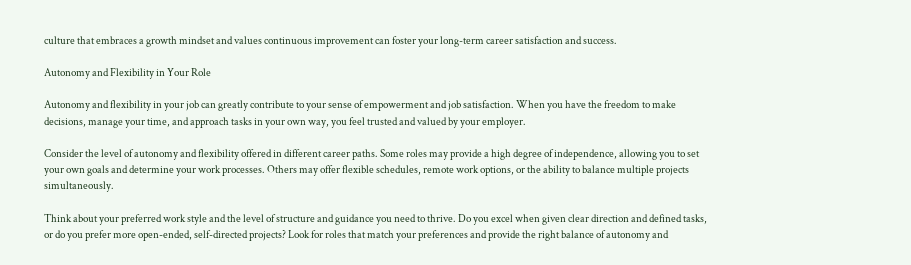culture that embraces a growth mindset and values continuous improvement can foster your long-term career satisfaction and success.

Autonomy and Flexibility in Your Role

Autonomy and flexibility in your job can greatly contribute to your sense of empowerment and job satisfaction. When you have the freedom to make decisions, manage your time, and approach tasks in your own way, you feel trusted and valued by your employer.

Consider the level of autonomy and flexibility offered in different career paths. Some roles may provide a high degree of independence, allowing you to set your own goals and determine your work processes. Others may offer flexible schedules, remote work options, or the ability to balance multiple projects simultaneously.

Think about your preferred work style and the level of structure and guidance you need to thrive. Do you excel when given clear direction and defined tasks, or do you prefer more open-ended, self-directed projects? Look for roles that match your preferences and provide the right balance of autonomy and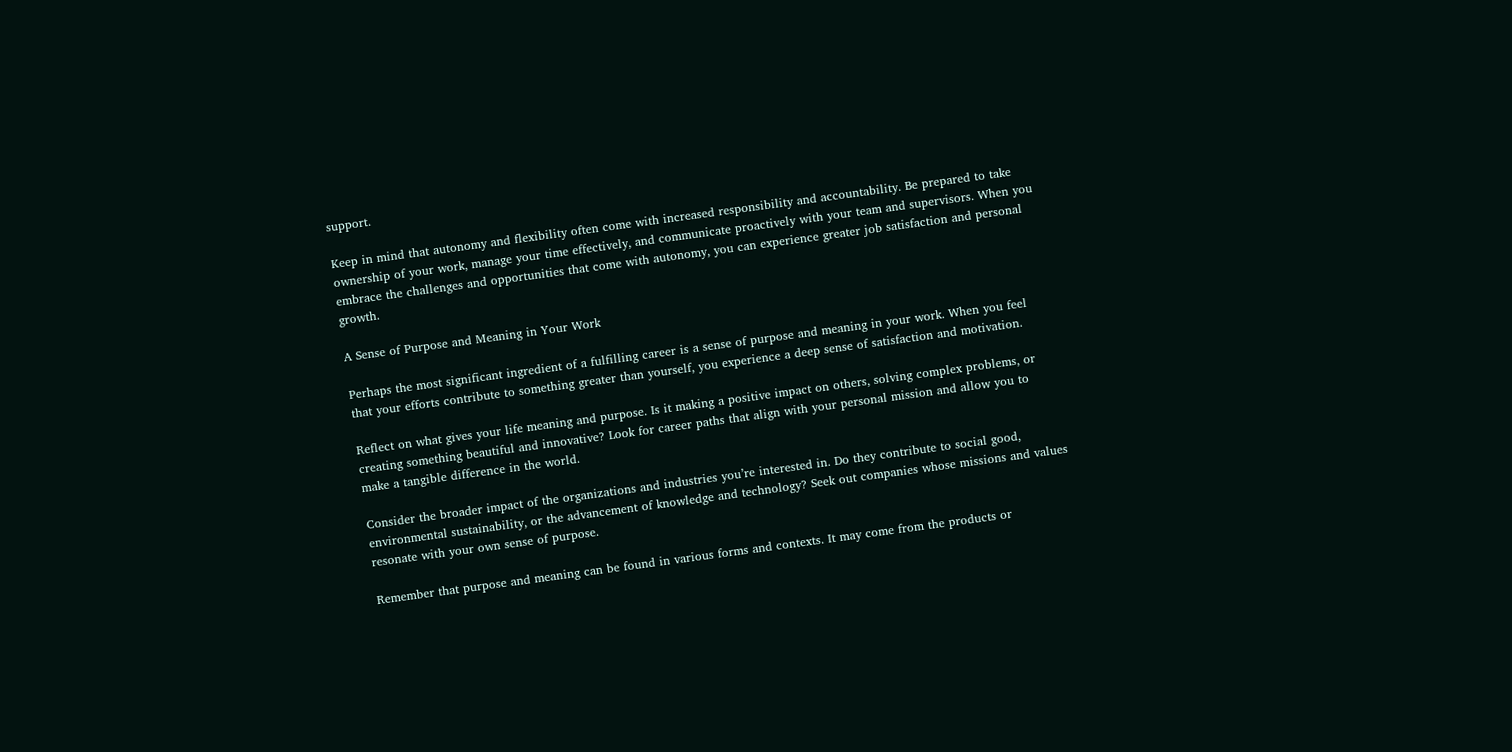support.

Keep in mind that autonomy and flexibility often come with increased responsibility and accountability. Be prepared to take ownership of your work, manage your time effectively, and communicate proactively with your team and supervisors. When you embrace the challenges and opportunities that come with autonomy, you can experience greater job satisfaction and personal growth.

A Sense of Purpose and Meaning in Your Work

Perhaps the most significant ingredient of a fulfilling career is a sense of purpose and meaning in your work. When you feel that your efforts contribute to something greater than yourself, you experience a deep sense of satisfaction and motivation.

Reflect on what gives your life meaning and purpose. Is it making a positive impact on others, solving complex problems, or creating something beautiful and innovative? Look for career paths that align with your personal mission and allow you to make a tangible difference in the world.

Consider the broader impact of the organizations and industries you’re interested in. Do they contribute to social good, environmental sustainability, or the advancement of knowledge and technology? Seek out companies whose missions and values resonate with your own sense of purpose.

Remember that purpose and meaning can be found in various forms and contexts. It may come from the products or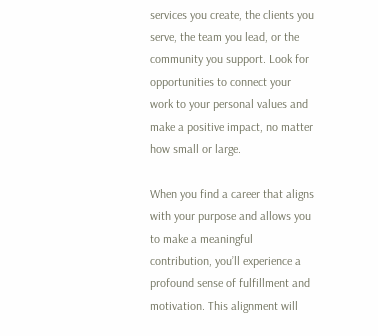services you create, the clients you serve, the team you lead, or the community you support. Look for opportunities to connect your work to your personal values and make a positive impact, no matter how small or large.

When you find a career that aligns with your purpose and allows you to make a meaningful contribution, you’ll experience a profound sense of fulfillment and motivation. This alignment will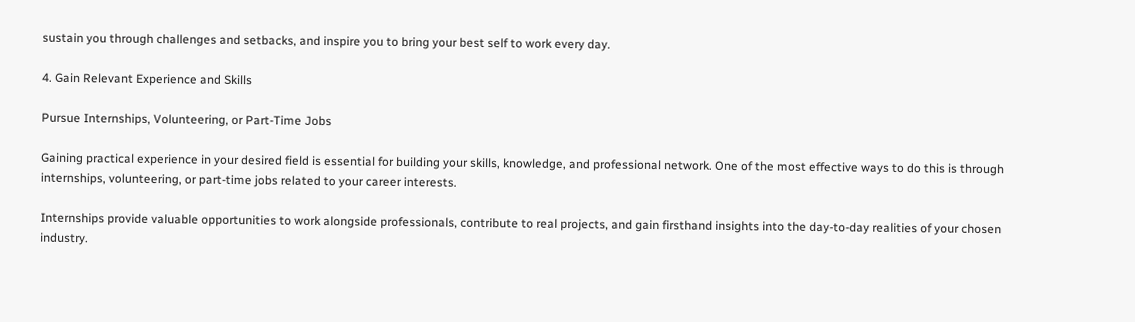sustain you through challenges and setbacks, and inspire you to bring your best self to work every day.

4. Gain Relevant Experience and Skills

Pursue Internships, Volunteering, or Part-Time Jobs

Gaining practical experience in your desired field is essential for building your skills, knowledge, and professional network. One of the most effective ways to do this is through internships, volunteering, or part-time jobs related to your career interests.

Internships provide valuable opportunities to work alongside professionals, contribute to real projects, and gain firsthand insights into the day-to-day realities of your chosen industry.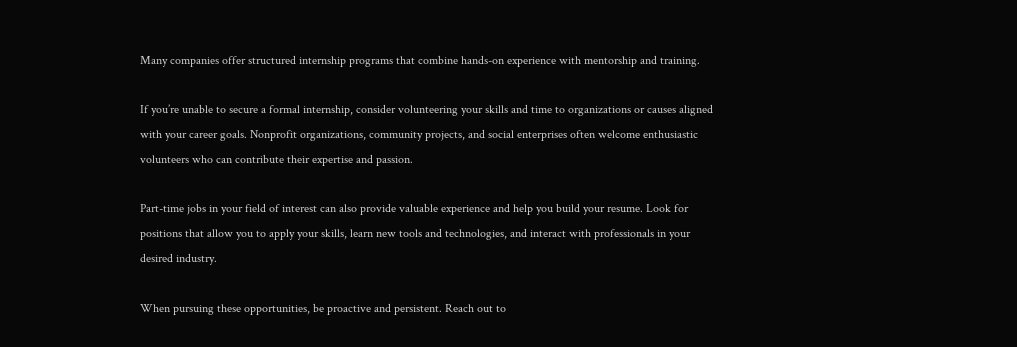Many companies offer structured internship programs that combine hands-on experience with mentorship and training.

If you’re unable to secure a formal internship, consider volunteering your skills and time to organizations or causes aligned with your career goals. Nonprofit organizations, community projects, and social enterprises often welcome enthusiastic volunteers who can contribute their expertise and passion.

Part-time jobs in your field of interest can also provide valuable experience and help you build your resume. Look for positions that allow you to apply your skills, learn new tools and technologies, and interact with professionals in your desired industry.

When pursuing these opportunities, be proactive and persistent. Reach out to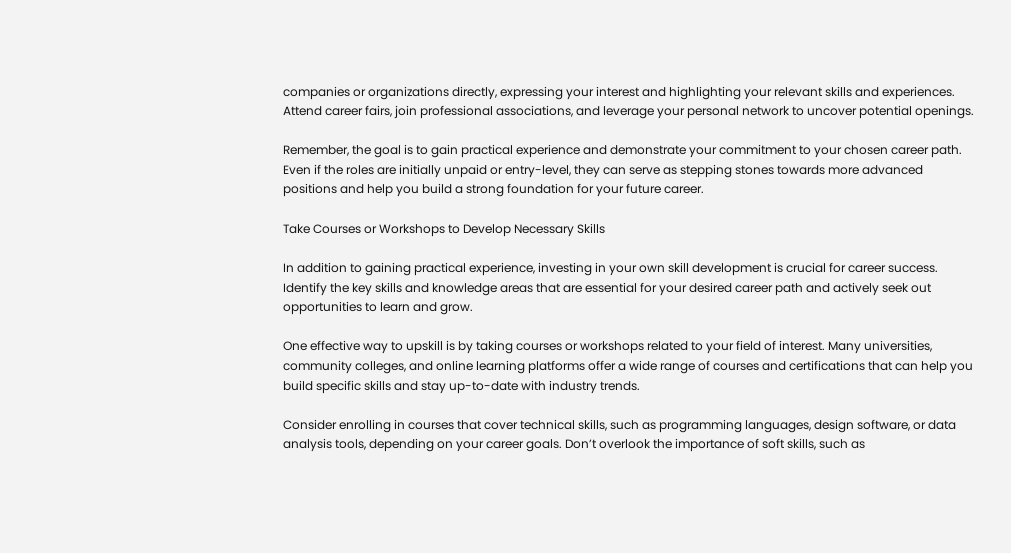companies or organizations directly, expressing your interest and highlighting your relevant skills and experiences. Attend career fairs, join professional associations, and leverage your personal network to uncover potential openings.

Remember, the goal is to gain practical experience and demonstrate your commitment to your chosen career path. Even if the roles are initially unpaid or entry-level, they can serve as stepping stones towards more advanced positions and help you build a strong foundation for your future career.

Take Courses or Workshops to Develop Necessary Skills

In addition to gaining practical experience, investing in your own skill development is crucial for career success. Identify the key skills and knowledge areas that are essential for your desired career path and actively seek out opportunities to learn and grow.

One effective way to upskill is by taking courses or workshops related to your field of interest. Many universities, community colleges, and online learning platforms offer a wide range of courses and certifications that can help you build specific skills and stay up-to-date with industry trends.

Consider enrolling in courses that cover technical skills, such as programming languages, design software, or data analysis tools, depending on your career goals. Don’t overlook the importance of soft skills, such as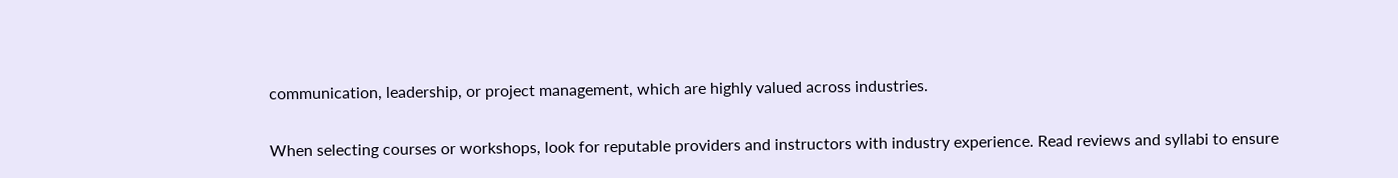communication, leadership, or project management, which are highly valued across industries.

When selecting courses or workshops, look for reputable providers and instructors with industry experience. Read reviews and syllabi to ensure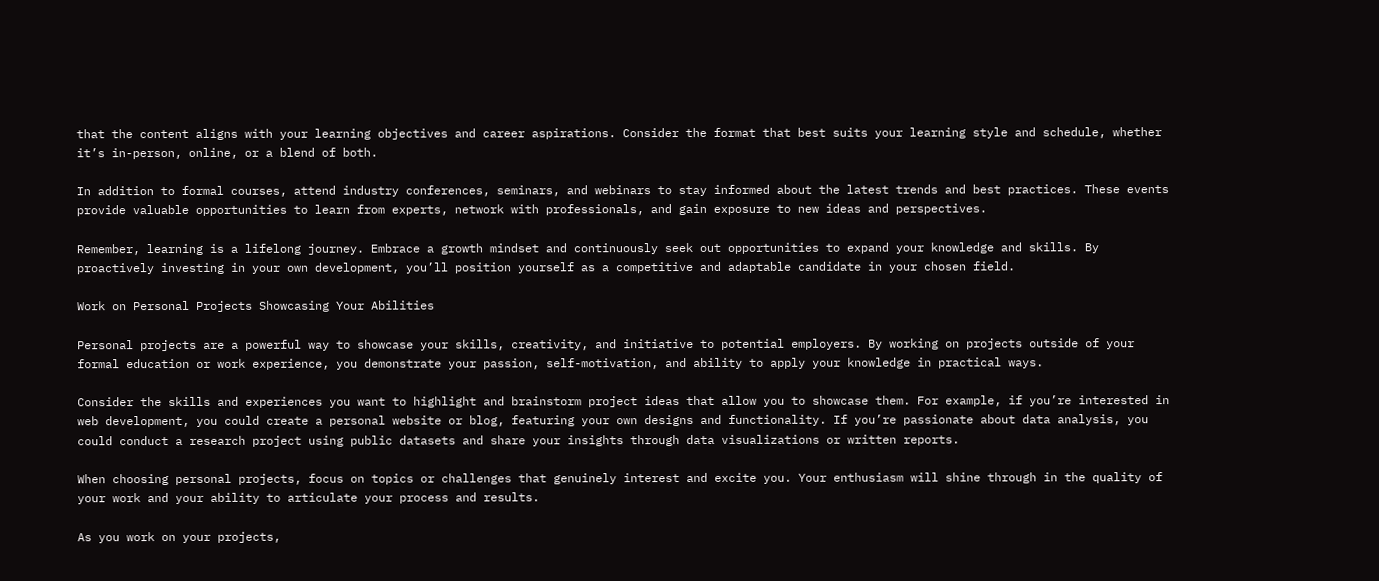that the content aligns with your learning objectives and career aspirations. Consider the format that best suits your learning style and schedule, whether it’s in-person, online, or a blend of both.

In addition to formal courses, attend industry conferences, seminars, and webinars to stay informed about the latest trends and best practices. These events provide valuable opportunities to learn from experts, network with professionals, and gain exposure to new ideas and perspectives.

Remember, learning is a lifelong journey. Embrace a growth mindset and continuously seek out opportunities to expand your knowledge and skills. By proactively investing in your own development, you’ll position yourself as a competitive and adaptable candidate in your chosen field.

Work on Personal Projects Showcasing Your Abilities

Personal projects are a powerful way to showcase your skills, creativity, and initiative to potential employers. By working on projects outside of your formal education or work experience, you demonstrate your passion, self-motivation, and ability to apply your knowledge in practical ways.

Consider the skills and experiences you want to highlight and brainstorm project ideas that allow you to showcase them. For example, if you’re interested in web development, you could create a personal website or blog, featuring your own designs and functionality. If you’re passionate about data analysis, you could conduct a research project using public datasets and share your insights through data visualizations or written reports.

When choosing personal projects, focus on topics or challenges that genuinely interest and excite you. Your enthusiasm will shine through in the quality of your work and your ability to articulate your process and results.

As you work on your projects,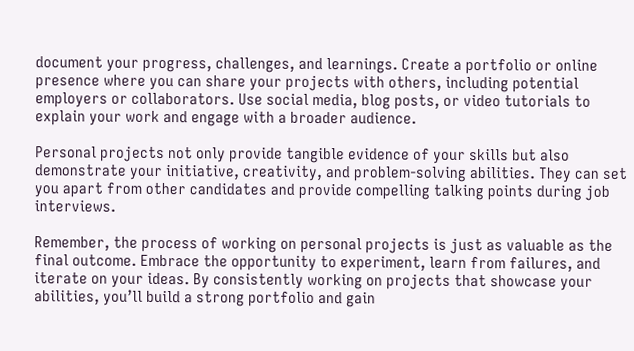document your progress, challenges, and learnings. Create a portfolio or online presence where you can share your projects with others, including potential employers or collaborators. Use social media, blog posts, or video tutorials to explain your work and engage with a broader audience.

Personal projects not only provide tangible evidence of your skills but also demonstrate your initiative, creativity, and problem-solving abilities. They can set you apart from other candidates and provide compelling talking points during job interviews.

Remember, the process of working on personal projects is just as valuable as the final outcome. Embrace the opportunity to experiment, learn from failures, and iterate on your ideas. By consistently working on projects that showcase your abilities, you’ll build a strong portfolio and gain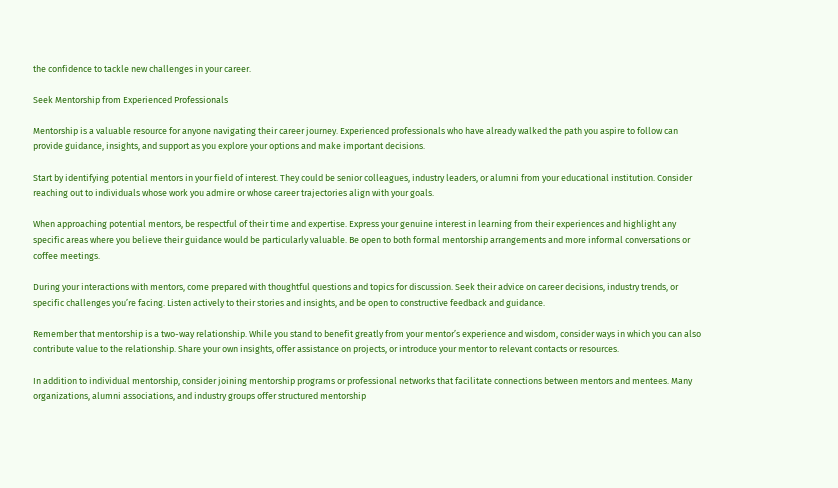the confidence to tackle new challenges in your career.

Seek Mentorship from Experienced Professionals

Mentorship is a valuable resource for anyone navigating their career journey. Experienced professionals who have already walked the path you aspire to follow can provide guidance, insights, and support as you explore your options and make important decisions.

Start by identifying potential mentors in your field of interest. They could be senior colleagues, industry leaders, or alumni from your educational institution. Consider reaching out to individuals whose work you admire or whose career trajectories align with your goals.

When approaching potential mentors, be respectful of their time and expertise. Express your genuine interest in learning from their experiences and highlight any specific areas where you believe their guidance would be particularly valuable. Be open to both formal mentorship arrangements and more informal conversations or coffee meetings.

During your interactions with mentors, come prepared with thoughtful questions and topics for discussion. Seek their advice on career decisions, industry trends, or specific challenges you’re facing. Listen actively to their stories and insights, and be open to constructive feedback and guidance.

Remember that mentorship is a two-way relationship. While you stand to benefit greatly from your mentor’s experience and wisdom, consider ways in which you can also contribute value to the relationship. Share your own insights, offer assistance on projects, or introduce your mentor to relevant contacts or resources.

In addition to individual mentorship, consider joining mentorship programs or professional networks that facilitate connections between mentors and mentees. Many organizations, alumni associations, and industry groups offer structured mentorship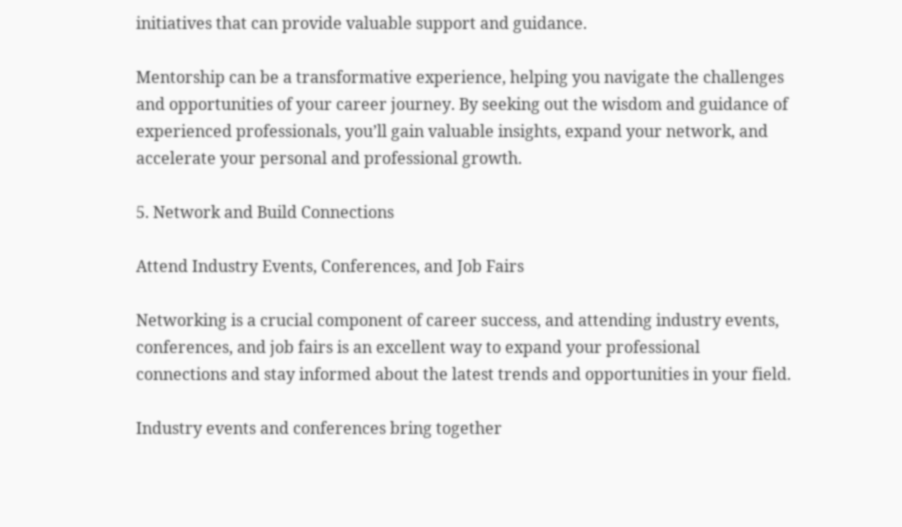initiatives that can provide valuable support and guidance.

Mentorship can be a transformative experience, helping you navigate the challenges and opportunities of your career journey. By seeking out the wisdom and guidance of experienced professionals, you’ll gain valuable insights, expand your network, and accelerate your personal and professional growth.

5. Network and Build Connections

Attend Industry Events, Conferences, and Job Fairs

Networking is a crucial component of career success, and attending industry events, conferences, and job fairs is an excellent way to expand your professional connections and stay informed about the latest trends and opportunities in your field.

Industry events and conferences bring together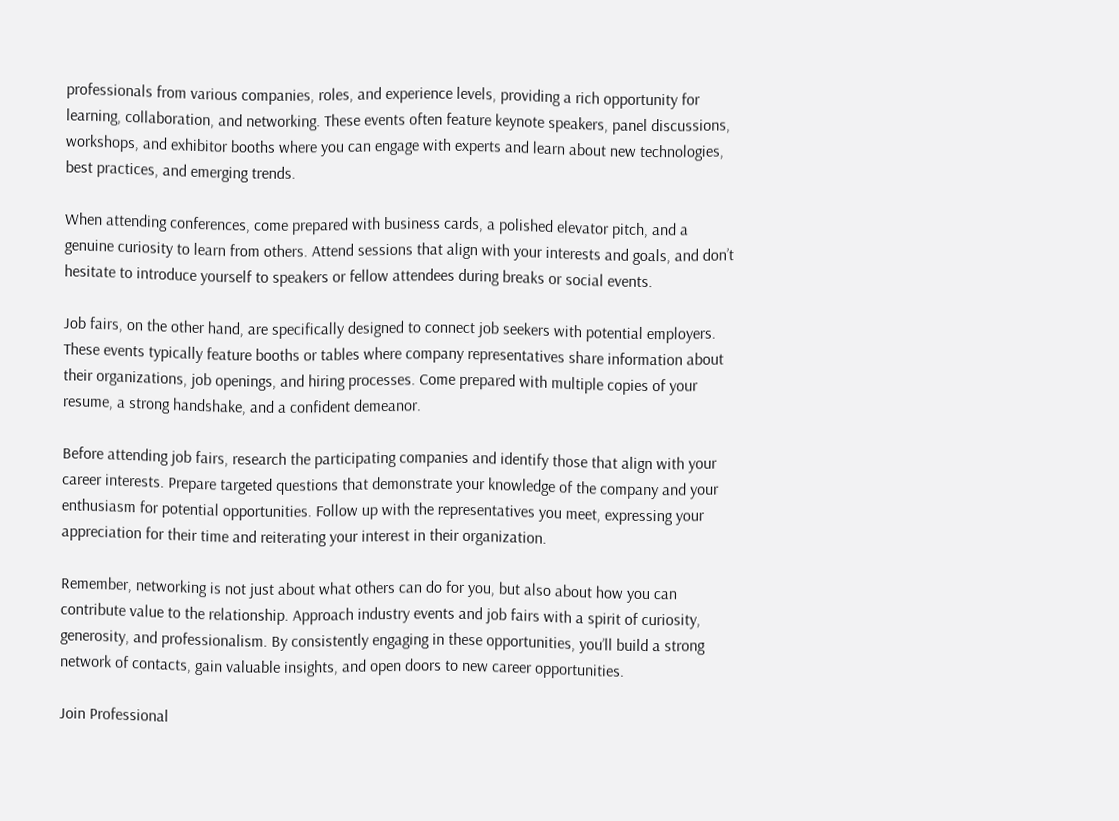professionals from various companies, roles, and experience levels, providing a rich opportunity for learning, collaboration, and networking. These events often feature keynote speakers, panel discussions, workshops, and exhibitor booths where you can engage with experts and learn about new technologies, best practices, and emerging trends.

When attending conferences, come prepared with business cards, a polished elevator pitch, and a genuine curiosity to learn from others. Attend sessions that align with your interests and goals, and don’t hesitate to introduce yourself to speakers or fellow attendees during breaks or social events.

Job fairs, on the other hand, are specifically designed to connect job seekers with potential employers. These events typically feature booths or tables where company representatives share information about their organizations, job openings, and hiring processes. Come prepared with multiple copies of your resume, a strong handshake, and a confident demeanor.

Before attending job fairs, research the participating companies and identify those that align with your career interests. Prepare targeted questions that demonstrate your knowledge of the company and your enthusiasm for potential opportunities. Follow up with the representatives you meet, expressing your appreciation for their time and reiterating your interest in their organization.

Remember, networking is not just about what others can do for you, but also about how you can contribute value to the relationship. Approach industry events and job fairs with a spirit of curiosity, generosity, and professionalism. By consistently engaging in these opportunities, you’ll build a strong network of contacts, gain valuable insights, and open doors to new career opportunities.

Join Professional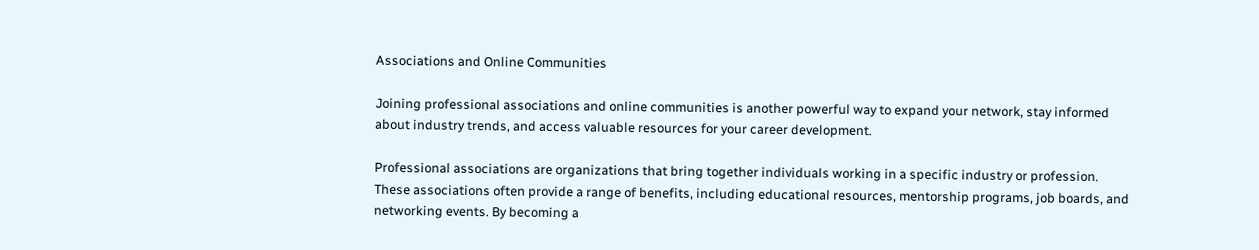Associations and Online Communities

Joining professional associations and online communities is another powerful way to expand your network, stay informed about industry trends, and access valuable resources for your career development.

Professional associations are organizations that bring together individuals working in a specific industry or profession. These associations often provide a range of benefits, including educational resources, mentorship programs, job boards, and networking events. By becoming a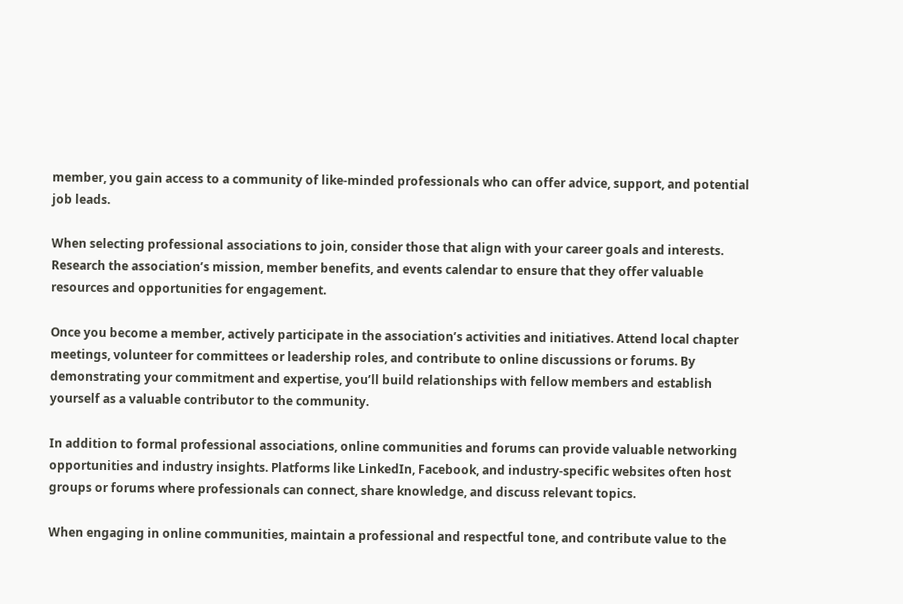member, you gain access to a community of like-minded professionals who can offer advice, support, and potential job leads.

When selecting professional associations to join, consider those that align with your career goals and interests. Research the association’s mission, member benefits, and events calendar to ensure that they offer valuable resources and opportunities for engagement.

Once you become a member, actively participate in the association’s activities and initiatives. Attend local chapter meetings, volunteer for committees or leadership roles, and contribute to online discussions or forums. By demonstrating your commitment and expertise, you’ll build relationships with fellow members and establish yourself as a valuable contributor to the community.

In addition to formal professional associations, online communities and forums can provide valuable networking opportunities and industry insights. Platforms like LinkedIn, Facebook, and industry-specific websites often host groups or forums where professionals can connect, share knowledge, and discuss relevant topics.

When engaging in online communities, maintain a professional and respectful tone, and contribute value to the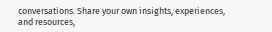conversations. Share your own insights, experiences, and resources,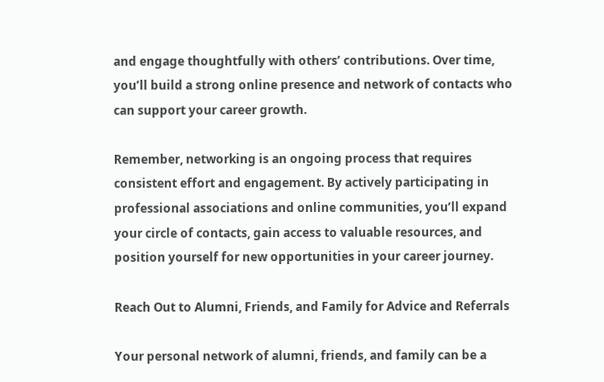and engage thoughtfully with others’ contributions. Over time, you’ll build a strong online presence and network of contacts who can support your career growth.

Remember, networking is an ongoing process that requires consistent effort and engagement. By actively participating in professional associations and online communities, you’ll expand your circle of contacts, gain access to valuable resources, and position yourself for new opportunities in your career journey.

Reach Out to Alumni, Friends, and Family for Advice and Referrals

Your personal network of alumni, friends, and family can be a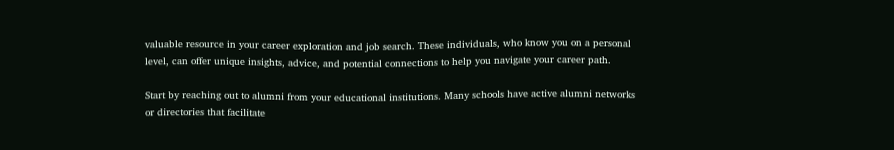valuable resource in your career exploration and job search. These individuals, who know you on a personal level, can offer unique insights, advice, and potential connections to help you navigate your career path.

Start by reaching out to alumni from your educational institutions. Many schools have active alumni networks or directories that facilitate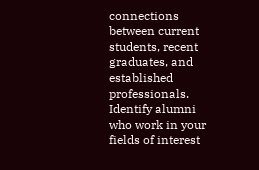connections between current students, recent graduates, and established professionals. Identify alumni who work in your fields of interest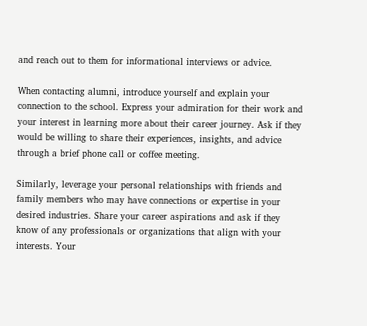and reach out to them for informational interviews or advice.

When contacting alumni, introduce yourself and explain your connection to the school. Express your admiration for their work and your interest in learning more about their career journey. Ask if they would be willing to share their experiences, insights, and advice through a brief phone call or coffee meeting.

Similarly, leverage your personal relationships with friends and family members who may have connections or expertise in your desired industries. Share your career aspirations and ask if they know of any professionals or organizations that align with your interests. Your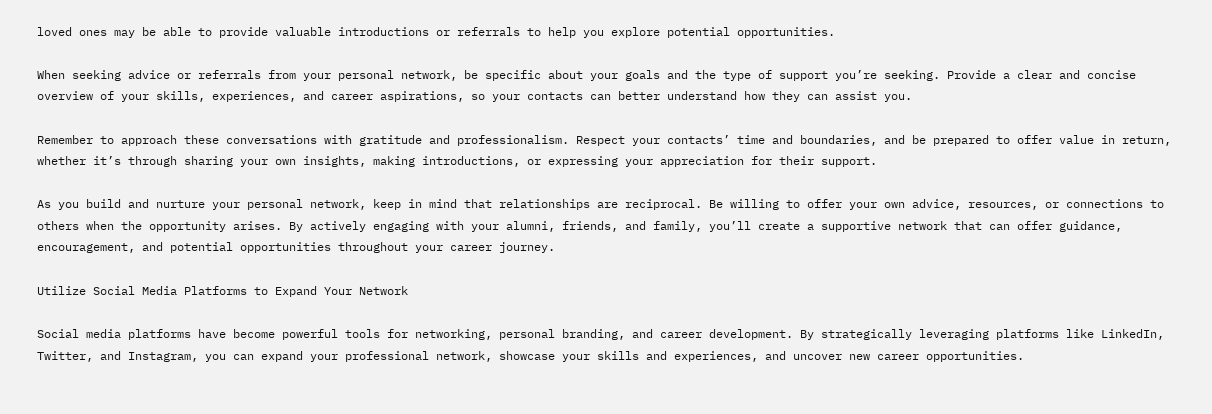loved ones may be able to provide valuable introductions or referrals to help you explore potential opportunities.

When seeking advice or referrals from your personal network, be specific about your goals and the type of support you’re seeking. Provide a clear and concise overview of your skills, experiences, and career aspirations, so your contacts can better understand how they can assist you.

Remember to approach these conversations with gratitude and professionalism. Respect your contacts’ time and boundaries, and be prepared to offer value in return, whether it’s through sharing your own insights, making introductions, or expressing your appreciation for their support.

As you build and nurture your personal network, keep in mind that relationships are reciprocal. Be willing to offer your own advice, resources, or connections to others when the opportunity arises. By actively engaging with your alumni, friends, and family, you’ll create a supportive network that can offer guidance, encouragement, and potential opportunities throughout your career journey.

Utilize Social Media Platforms to Expand Your Network

Social media platforms have become powerful tools for networking, personal branding, and career development. By strategically leveraging platforms like LinkedIn, Twitter, and Instagram, you can expand your professional network, showcase your skills and experiences, and uncover new career opportunities.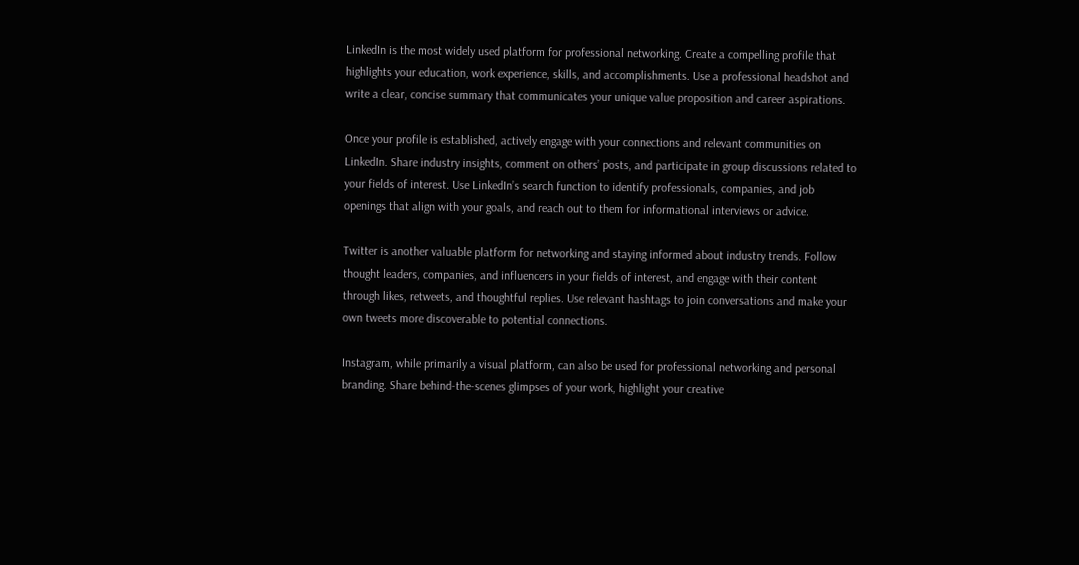LinkedIn is the most widely used platform for professional networking. Create a compelling profile that highlights your education, work experience, skills, and accomplishments. Use a professional headshot and write a clear, concise summary that communicates your unique value proposition and career aspirations.

Once your profile is established, actively engage with your connections and relevant communities on LinkedIn. Share industry insights, comment on others’ posts, and participate in group discussions related to your fields of interest. Use LinkedIn’s search function to identify professionals, companies, and job openings that align with your goals, and reach out to them for informational interviews or advice.

Twitter is another valuable platform for networking and staying informed about industry trends. Follow thought leaders, companies, and influencers in your fields of interest, and engage with their content through likes, retweets, and thoughtful replies. Use relevant hashtags to join conversations and make your own tweets more discoverable to potential connections.

Instagram, while primarily a visual platform, can also be used for professional networking and personal branding. Share behind-the-scenes glimpses of your work, highlight your creative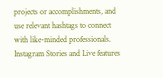projects or accomplishments, and use relevant hashtags to connect with like-minded professionals. Instagram Stories and Live features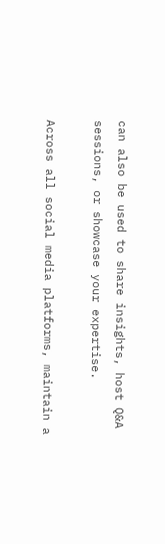can also be used to share insights, host Q&A sessions, or showcase your expertise.

Across all social media platforms, maintain a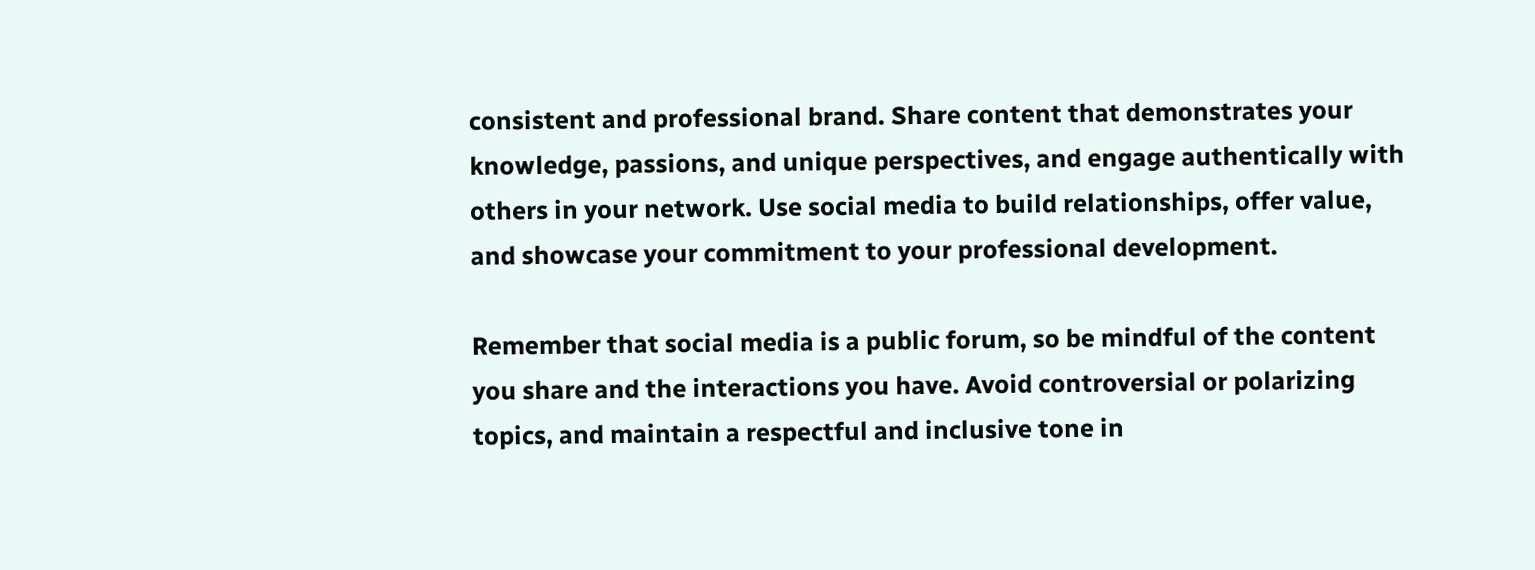consistent and professional brand. Share content that demonstrates your knowledge, passions, and unique perspectives, and engage authentically with others in your network. Use social media to build relationships, offer value, and showcase your commitment to your professional development.

Remember that social media is a public forum, so be mindful of the content you share and the interactions you have. Avoid controversial or polarizing topics, and maintain a respectful and inclusive tone in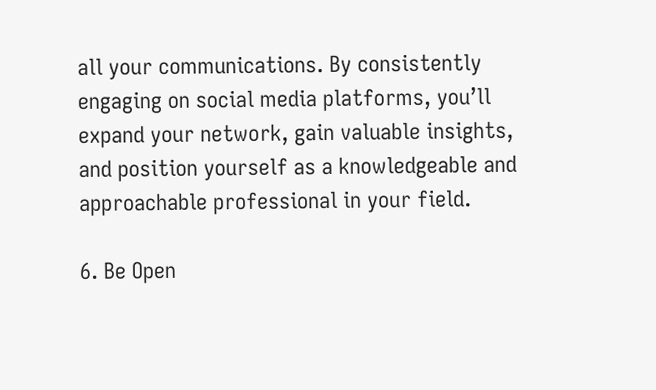all your communications. By consistently engaging on social media platforms, you’ll expand your network, gain valuable insights, and position yourself as a knowledgeable and approachable professional in your field.

6. Be Open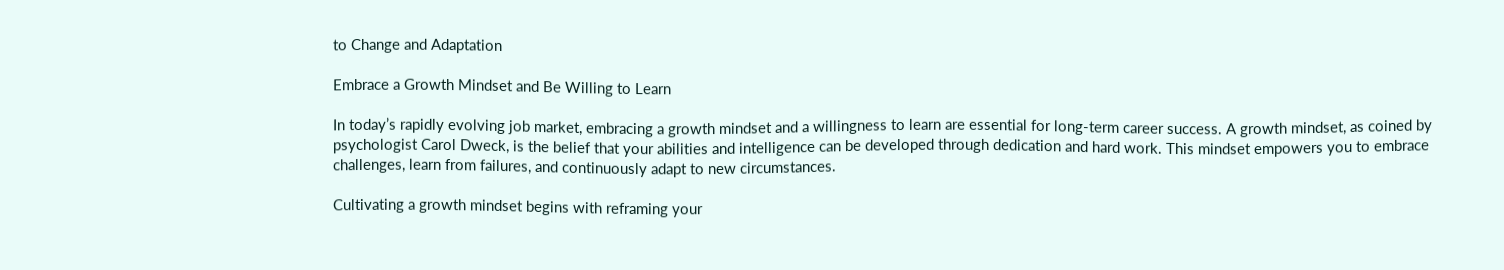to Change and Adaptation

Embrace a Growth Mindset and Be Willing to Learn

In today’s rapidly evolving job market, embracing a growth mindset and a willingness to learn are essential for long-term career success. A growth mindset, as coined by psychologist Carol Dweck, is the belief that your abilities and intelligence can be developed through dedication and hard work. This mindset empowers you to embrace challenges, learn from failures, and continuously adapt to new circumstances.

Cultivating a growth mindset begins with reframing your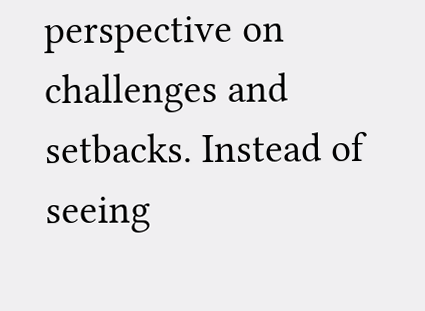perspective on challenges and setbacks. Instead of seeing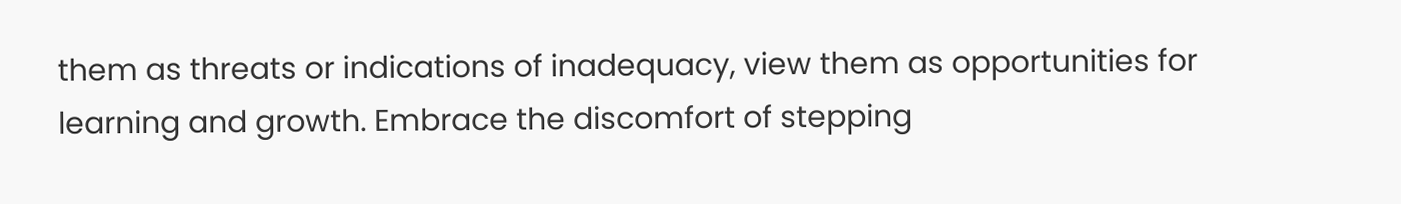them as threats or indications of inadequacy, view them as opportunities for learning and growth. Embrace the discomfort of stepping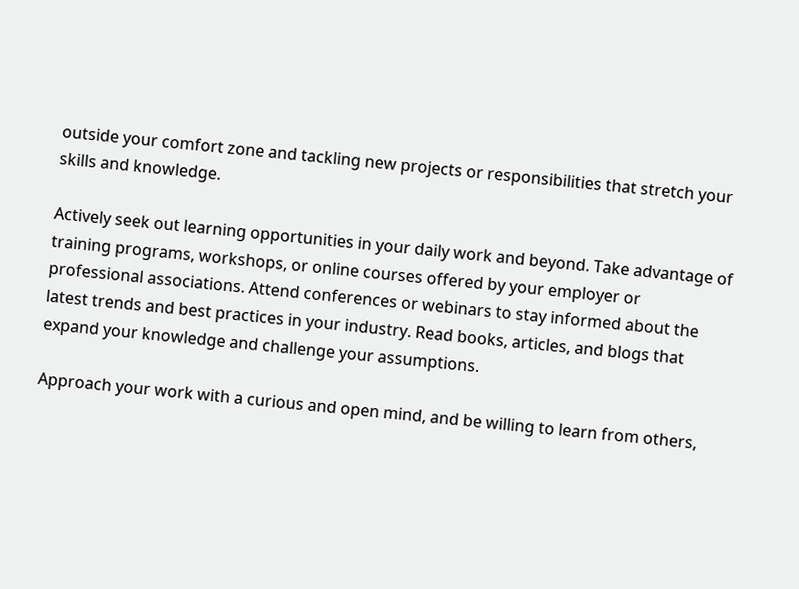outside your comfort zone and tackling new projects or responsibilities that stretch your skills and knowledge.

Actively seek out learning opportunities in your daily work and beyond. Take advantage of training programs, workshops, or online courses offered by your employer or professional associations. Attend conferences or webinars to stay informed about the latest trends and best practices in your industry. Read books, articles, and blogs that expand your knowledge and challenge your assumptions.

Approach your work with a curious and open mind, and be willing to learn from others,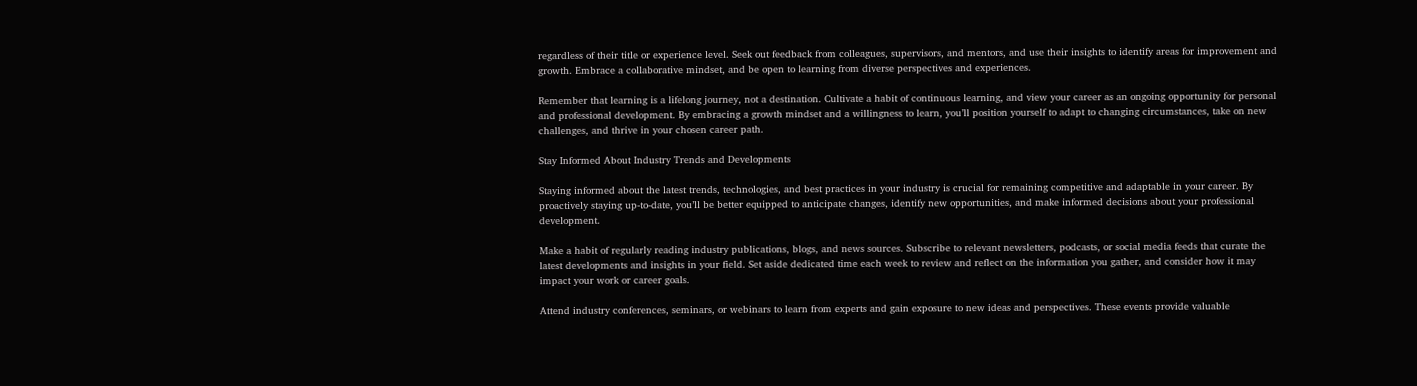regardless of their title or experience level. Seek out feedback from colleagues, supervisors, and mentors, and use their insights to identify areas for improvement and growth. Embrace a collaborative mindset, and be open to learning from diverse perspectives and experiences.

Remember that learning is a lifelong journey, not a destination. Cultivate a habit of continuous learning, and view your career as an ongoing opportunity for personal and professional development. By embracing a growth mindset and a willingness to learn, you’ll position yourself to adapt to changing circumstances, take on new challenges, and thrive in your chosen career path.

Stay Informed About Industry Trends and Developments

Staying informed about the latest trends, technologies, and best practices in your industry is crucial for remaining competitive and adaptable in your career. By proactively staying up-to-date, you’ll be better equipped to anticipate changes, identify new opportunities, and make informed decisions about your professional development.

Make a habit of regularly reading industry publications, blogs, and news sources. Subscribe to relevant newsletters, podcasts, or social media feeds that curate the latest developments and insights in your field. Set aside dedicated time each week to review and reflect on the information you gather, and consider how it may impact your work or career goals.

Attend industry conferences, seminars, or webinars to learn from experts and gain exposure to new ideas and perspectives. These events provide valuable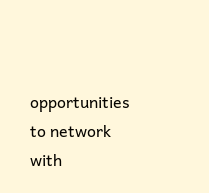opportunities to network with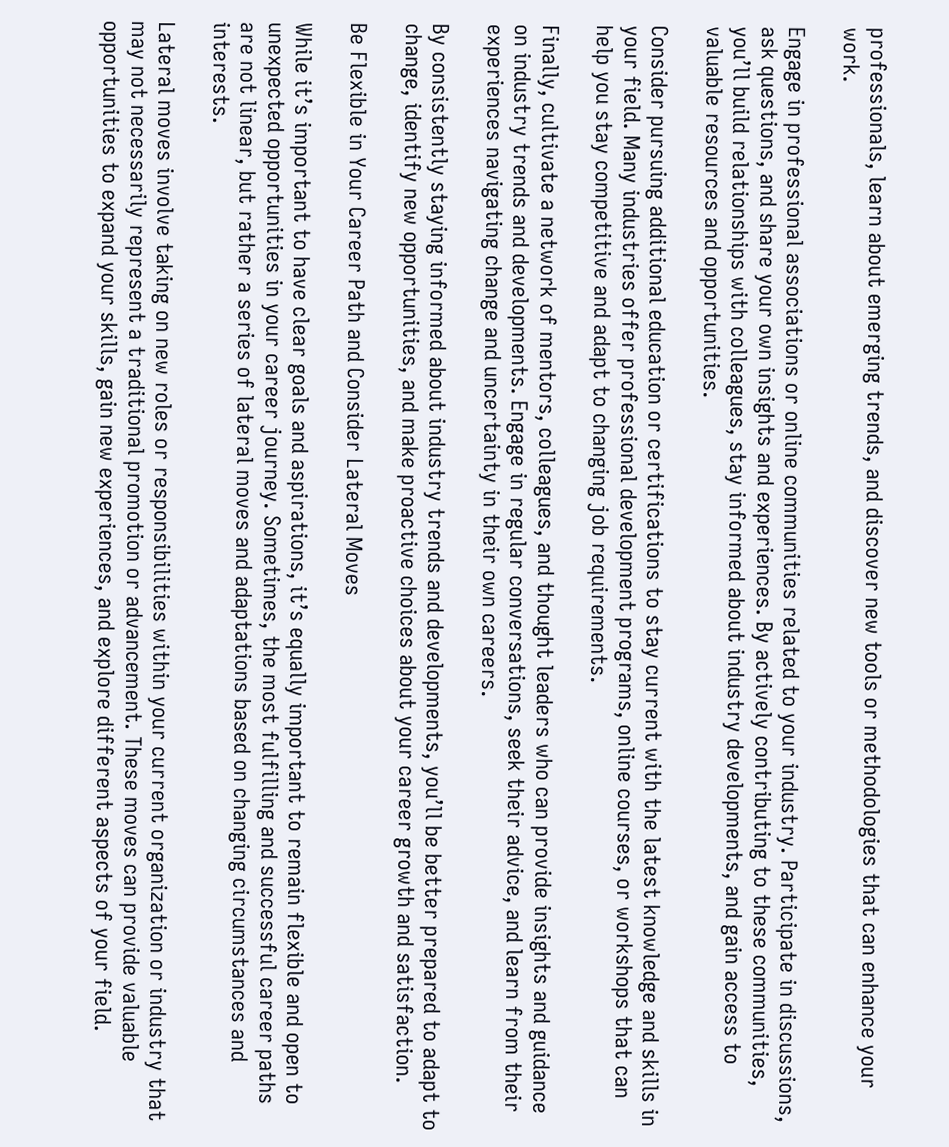professionals, learn about emerging trends, and discover new tools or methodologies that can enhance your work.

Engage in professional associations or online communities related to your industry. Participate in discussions, ask questions, and share your own insights and experiences. By actively contributing to these communities, you’ll build relationships with colleagues, stay informed about industry developments, and gain access to valuable resources and opportunities.

Consider pursuing additional education or certifications to stay current with the latest knowledge and skills in your field. Many industries offer professional development programs, online courses, or workshops that can help you stay competitive and adapt to changing job requirements.

Finally, cultivate a network of mentors, colleagues, and thought leaders who can provide insights and guidance on industry trends and developments. Engage in regular conversations, seek their advice, and learn from their experiences navigating change and uncertainty in their own careers.

By consistently staying informed about industry trends and developments, you’ll be better prepared to adapt to change, identify new opportunities, and make proactive choices about your career growth and satisfaction.

Be Flexible in Your Career Path and Consider Lateral Moves

While it’s important to have clear goals and aspirations, it’s equally important to remain flexible and open to unexpected opportunities in your career journey. Sometimes, the most fulfilling and successful career paths are not linear, but rather a series of lateral moves and adaptations based on changing circumstances and interests.

Lateral moves involve taking on new roles or responsibilities within your current organization or industry that may not necessarily represent a traditional promotion or advancement. These moves can provide valuable opportunities to expand your skills, gain new experiences, and explore different aspects of your field.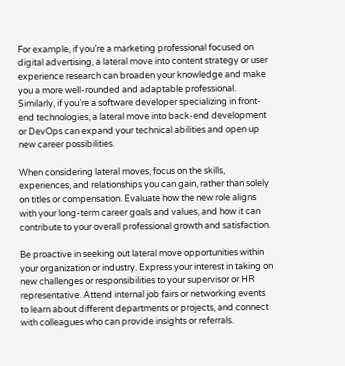For example, if you’re a marketing professional focused on digital advertising, a lateral move into content strategy or user experience research can broaden your knowledge and make you a more well-rounded and adaptable professional. Similarly, if you’re a software developer specializing in front-end technologies, a lateral move into back-end development or DevOps can expand your technical abilities and open up new career possibilities.

When considering lateral moves, focus on the skills, experiences, and relationships you can gain, rather than solely on titles or compensation. Evaluate how the new role aligns with your long-term career goals and values, and how it can contribute to your overall professional growth and satisfaction.

Be proactive in seeking out lateral move opportunities within your organization or industry. Express your interest in taking on new challenges or responsibilities to your supervisor or HR representative. Attend internal job fairs or networking events to learn about different departments or projects, and connect with colleagues who can provide insights or referrals.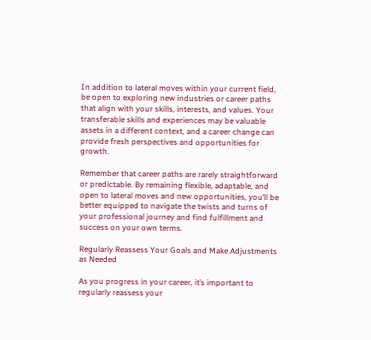In addition to lateral moves within your current field, be open to exploring new industries or career paths that align with your skills, interests, and values. Your transferable skills and experiences may be valuable assets in a different context, and a career change can provide fresh perspectives and opportunities for growth.

Remember that career paths are rarely straightforward or predictable. By remaining flexible, adaptable, and open to lateral moves and new opportunities, you’ll be better equipped to navigate the twists and turns of your professional journey and find fulfillment and success on your own terms.

Regularly Reassess Your Goals and Make Adjustments as Needed

As you progress in your career, it’s important to regularly reassess your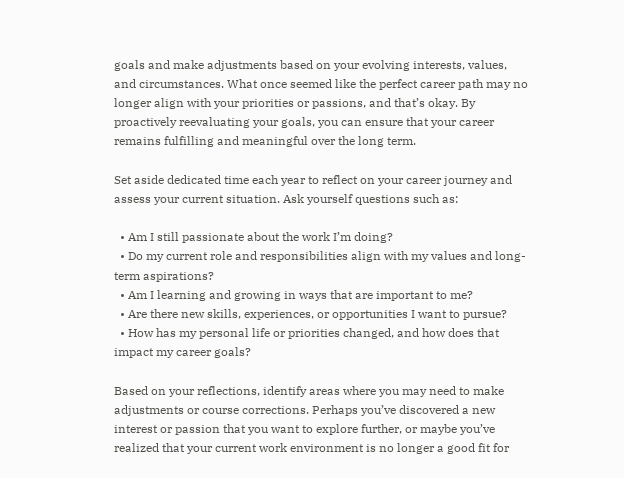goals and make adjustments based on your evolving interests, values, and circumstances. What once seemed like the perfect career path may no longer align with your priorities or passions, and that’s okay. By proactively reevaluating your goals, you can ensure that your career remains fulfilling and meaningful over the long term.

Set aside dedicated time each year to reflect on your career journey and assess your current situation. Ask yourself questions such as:

  • Am I still passionate about the work I’m doing?
  • Do my current role and responsibilities align with my values and long-term aspirations?
  • Am I learning and growing in ways that are important to me?
  • Are there new skills, experiences, or opportunities I want to pursue?
  • How has my personal life or priorities changed, and how does that impact my career goals?

Based on your reflections, identify areas where you may need to make adjustments or course corrections. Perhaps you’ve discovered a new interest or passion that you want to explore further, or maybe you’ve realized that your current work environment is no longer a good fit for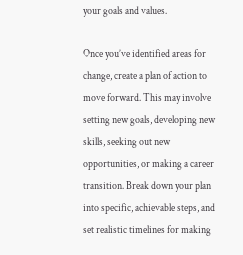your goals and values.

Once you’ve identified areas for change, create a plan of action to move forward. This may involve setting new goals, developing new skills, seeking out new opportunities, or making a career transition. Break down your plan into specific, achievable steps, and set realistic timelines for making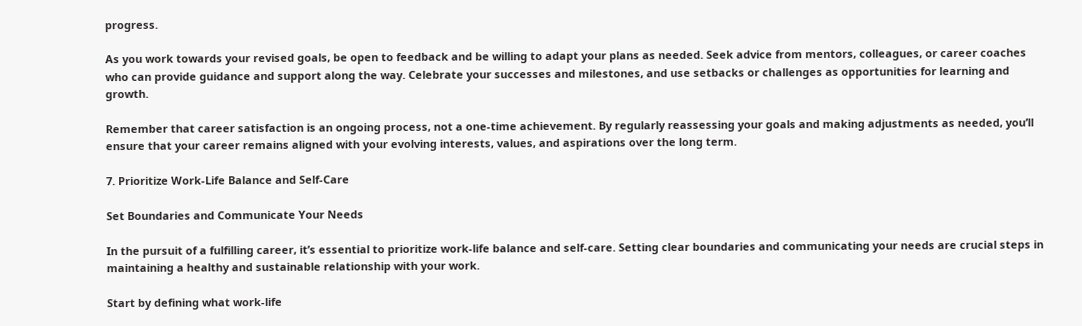progress.

As you work towards your revised goals, be open to feedback and be willing to adapt your plans as needed. Seek advice from mentors, colleagues, or career coaches who can provide guidance and support along the way. Celebrate your successes and milestones, and use setbacks or challenges as opportunities for learning and growth.

Remember that career satisfaction is an ongoing process, not a one-time achievement. By regularly reassessing your goals and making adjustments as needed, you’ll ensure that your career remains aligned with your evolving interests, values, and aspirations over the long term.

7. Prioritize Work-Life Balance and Self-Care

Set Boundaries and Communicate Your Needs

In the pursuit of a fulfilling career, it’s essential to prioritize work-life balance and self-care. Setting clear boundaries and communicating your needs are crucial steps in maintaining a healthy and sustainable relationship with your work.

Start by defining what work-life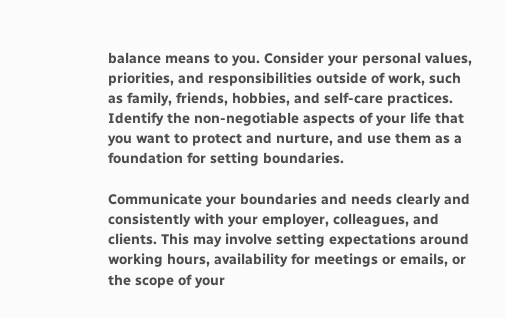balance means to you. Consider your personal values, priorities, and responsibilities outside of work, such as family, friends, hobbies, and self-care practices. Identify the non-negotiable aspects of your life that you want to protect and nurture, and use them as a foundation for setting boundaries.

Communicate your boundaries and needs clearly and consistently with your employer, colleagues, and clients. This may involve setting expectations around working hours, availability for meetings or emails, or the scope of your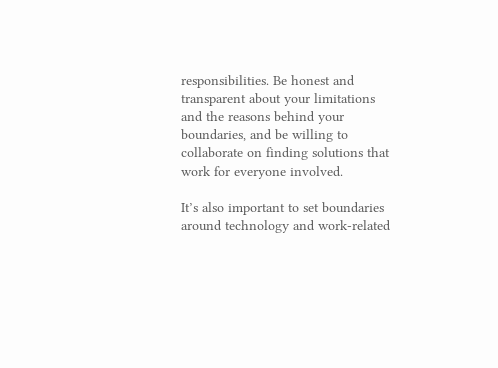responsibilities. Be honest and transparent about your limitations and the reasons behind your boundaries, and be willing to collaborate on finding solutions that work for everyone involved.

It’s also important to set boundaries around technology and work-related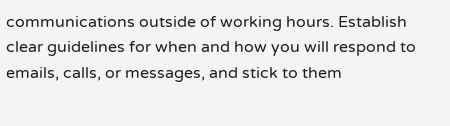communications outside of working hours. Establish clear guidelines for when and how you will respond to emails, calls, or messages, and stick to them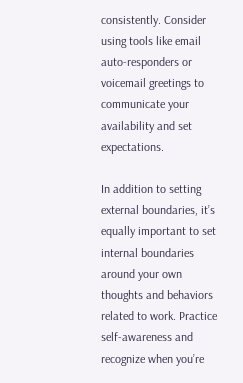consistently. Consider using tools like email auto-responders or voicemail greetings to communicate your availability and set expectations.

In addition to setting external boundaries, it’s equally important to set internal boundaries around your own thoughts and behaviors related to work. Practice self-awareness and recognize when you’re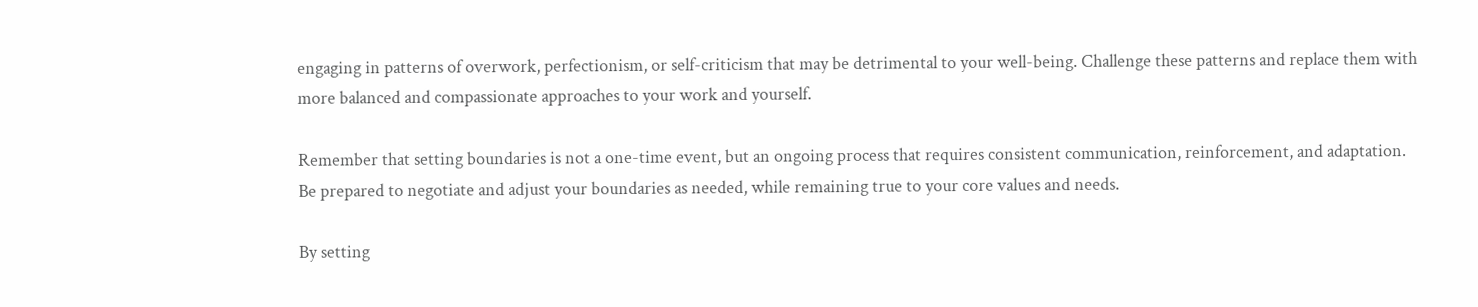engaging in patterns of overwork, perfectionism, or self-criticism that may be detrimental to your well-being. Challenge these patterns and replace them with more balanced and compassionate approaches to your work and yourself.

Remember that setting boundaries is not a one-time event, but an ongoing process that requires consistent communication, reinforcement, and adaptation. Be prepared to negotiate and adjust your boundaries as needed, while remaining true to your core values and needs.

By setting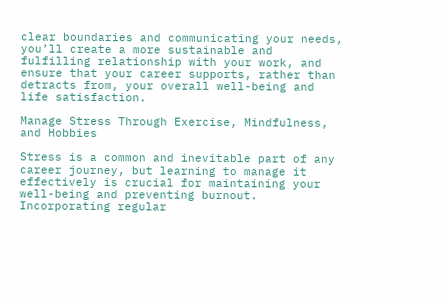clear boundaries and communicating your needs, you’ll create a more sustainable and fulfilling relationship with your work, and ensure that your career supports, rather than detracts from, your overall well-being and life satisfaction.

Manage Stress Through Exercise, Mindfulness, and Hobbies

Stress is a common and inevitable part of any career journey, but learning to manage it effectively is crucial for maintaining your well-being and preventing burnout. Incorporating regular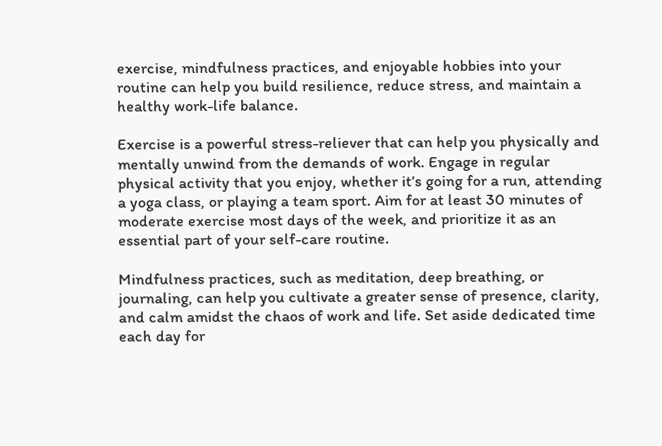exercise, mindfulness practices, and enjoyable hobbies into your routine can help you build resilience, reduce stress, and maintain a healthy work-life balance.

Exercise is a powerful stress-reliever that can help you physically and mentally unwind from the demands of work. Engage in regular physical activity that you enjoy, whether it’s going for a run, attending a yoga class, or playing a team sport. Aim for at least 30 minutes of moderate exercise most days of the week, and prioritize it as an essential part of your self-care routine.

Mindfulness practices, such as meditation, deep breathing, or journaling, can help you cultivate a greater sense of presence, clarity, and calm amidst the chaos of work and life. Set aside dedicated time each day for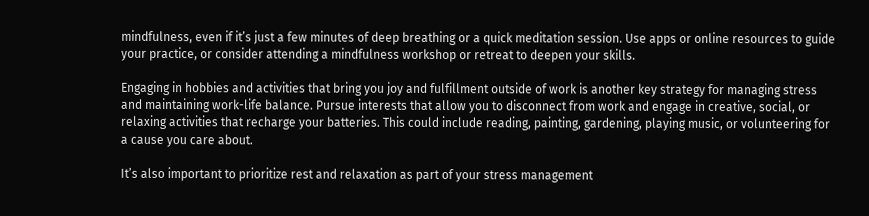mindfulness, even if it’s just a few minutes of deep breathing or a quick meditation session. Use apps or online resources to guide your practice, or consider attending a mindfulness workshop or retreat to deepen your skills.

Engaging in hobbies and activities that bring you joy and fulfillment outside of work is another key strategy for managing stress and maintaining work-life balance. Pursue interests that allow you to disconnect from work and engage in creative, social, or relaxing activities that recharge your batteries. This could include reading, painting, gardening, playing music, or volunteering for a cause you care about.

It’s also important to prioritize rest and relaxation as part of your stress management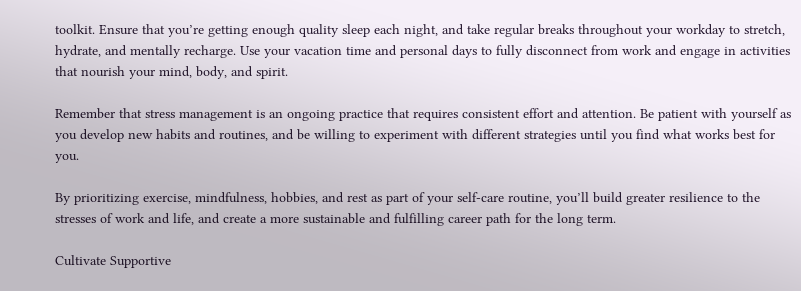toolkit. Ensure that you’re getting enough quality sleep each night, and take regular breaks throughout your workday to stretch, hydrate, and mentally recharge. Use your vacation time and personal days to fully disconnect from work and engage in activities that nourish your mind, body, and spirit.

Remember that stress management is an ongoing practice that requires consistent effort and attention. Be patient with yourself as you develop new habits and routines, and be willing to experiment with different strategies until you find what works best for you.

By prioritizing exercise, mindfulness, hobbies, and rest as part of your self-care routine, you’ll build greater resilience to the stresses of work and life, and create a more sustainable and fulfilling career path for the long term.

Cultivate Supportive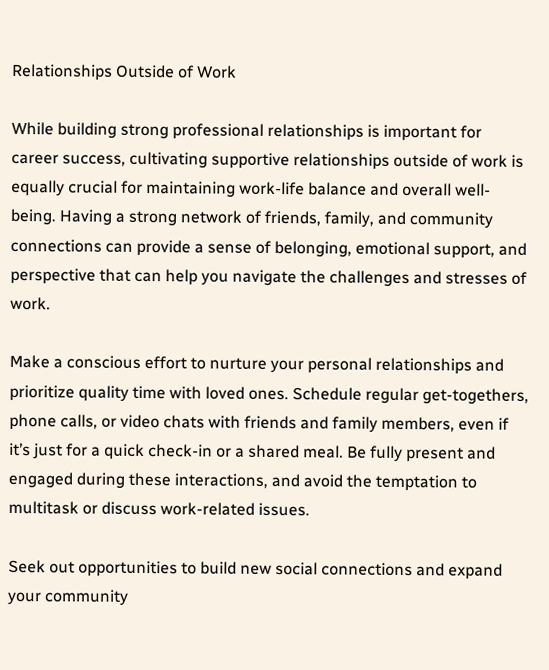Relationships Outside of Work

While building strong professional relationships is important for career success, cultivating supportive relationships outside of work is equally crucial for maintaining work-life balance and overall well-being. Having a strong network of friends, family, and community connections can provide a sense of belonging, emotional support, and perspective that can help you navigate the challenges and stresses of work.

Make a conscious effort to nurture your personal relationships and prioritize quality time with loved ones. Schedule regular get-togethers, phone calls, or video chats with friends and family members, even if it’s just for a quick check-in or a shared meal. Be fully present and engaged during these interactions, and avoid the temptation to multitask or discuss work-related issues.

Seek out opportunities to build new social connections and expand your community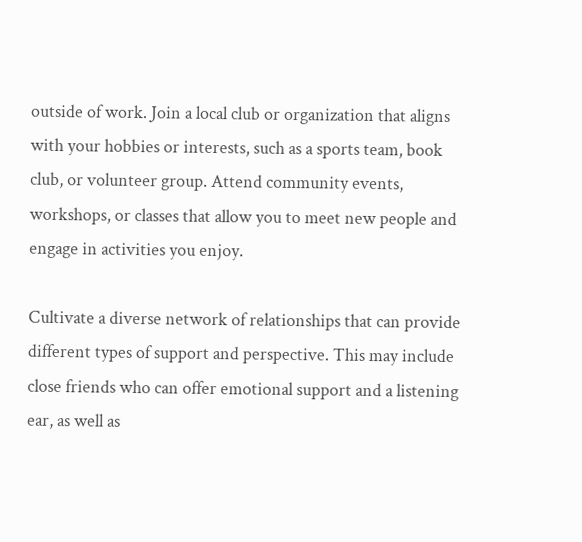outside of work. Join a local club or organization that aligns with your hobbies or interests, such as a sports team, book club, or volunteer group. Attend community events, workshops, or classes that allow you to meet new people and engage in activities you enjoy.

Cultivate a diverse network of relationships that can provide different types of support and perspective. This may include close friends who can offer emotional support and a listening ear, as well as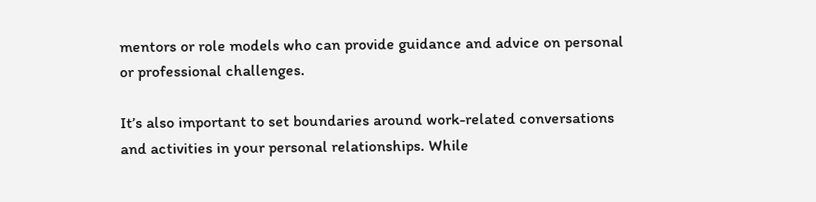mentors or role models who can provide guidance and advice on personal or professional challenges.

It’s also important to set boundaries around work-related conversations and activities in your personal relationships. While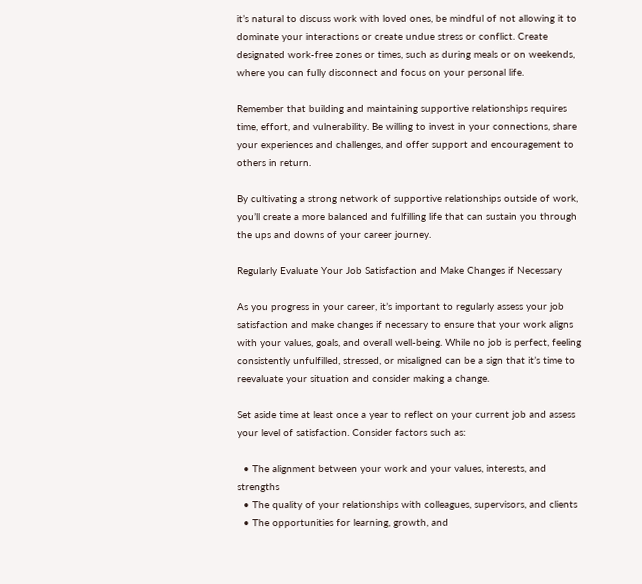it’s natural to discuss work with loved ones, be mindful of not allowing it to dominate your interactions or create undue stress or conflict. Create designated work-free zones or times, such as during meals or on weekends, where you can fully disconnect and focus on your personal life.

Remember that building and maintaining supportive relationships requires time, effort, and vulnerability. Be willing to invest in your connections, share your experiences and challenges, and offer support and encouragement to others in return.

By cultivating a strong network of supportive relationships outside of work, you’ll create a more balanced and fulfilling life that can sustain you through the ups and downs of your career journey.

Regularly Evaluate Your Job Satisfaction and Make Changes if Necessary

As you progress in your career, it’s important to regularly assess your job satisfaction and make changes if necessary to ensure that your work aligns with your values, goals, and overall well-being. While no job is perfect, feeling consistently unfulfilled, stressed, or misaligned can be a sign that it’s time to reevaluate your situation and consider making a change.

Set aside time at least once a year to reflect on your current job and assess your level of satisfaction. Consider factors such as:

  • The alignment between your work and your values, interests, and strengths
  • The quality of your relationships with colleagues, supervisors, and clients
  • The opportunities for learning, growth, and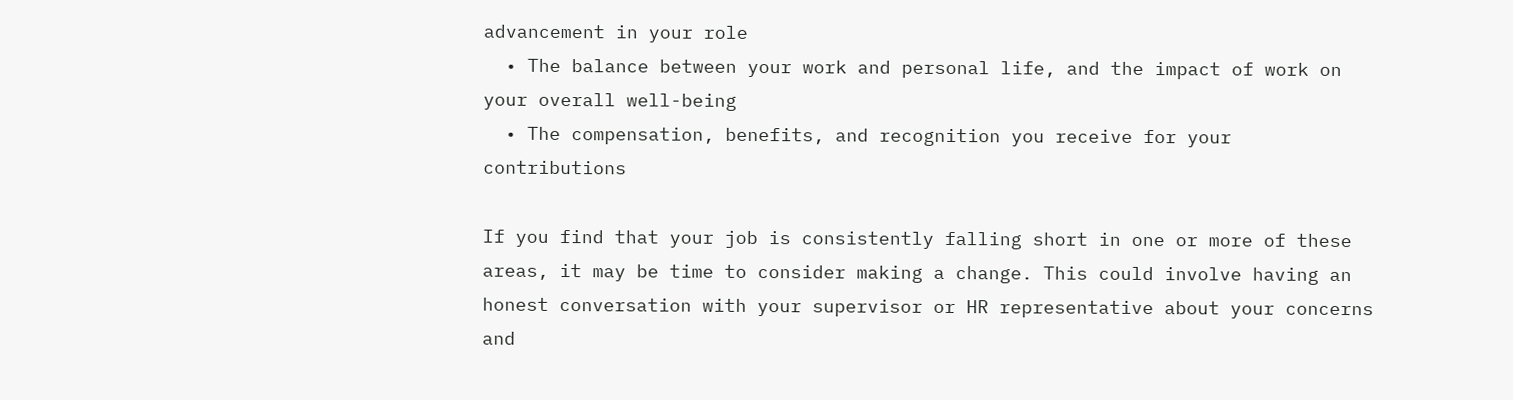advancement in your role
  • The balance between your work and personal life, and the impact of work on your overall well-being
  • The compensation, benefits, and recognition you receive for your contributions

If you find that your job is consistently falling short in one or more of these areas, it may be time to consider making a change. This could involve having an honest conversation with your supervisor or HR representative about your concerns and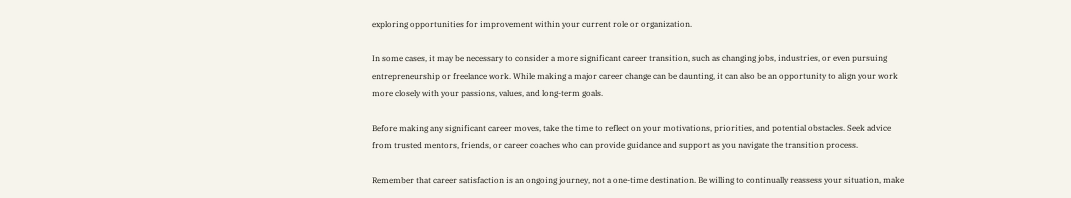exploring opportunities for improvement within your current role or organization.

In some cases, it may be necessary to consider a more significant career transition, such as changing jobs, industries, or even pursuing entrepreneurship or freelance work. While making a major career change can be daunting, it can also be an opportunity to align your work more closely with your passions, values, and long-term goals.

Before making any significant career moves, take the time to reflect on your motivations, priorities, and potential obstacles. Seek advice from trusted mentors, friends, or career coaches who can provide guidance and support as you navigate the transition process.

Remember that career satisfaction is an ongoing journey, not a one-time destination. Be willing to continually reassess your situation, make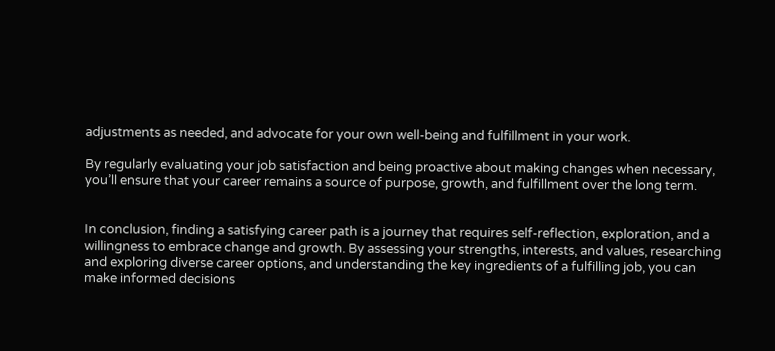adjustments as needed, and advocate for your own well-being and fulfillment in your work.

By regularly evaluating your job satisfaction and being proactive about making changes when necessary, you’ll ensure that your career remains a source of purpose, growth, and fulfillment over the long term.


In conclusion, finding a satisfying career path is a journey that requires self-reflection, exploration, and a willingness to embrace change and growth. By assessing your strengths, interests, and values, researching and exploring diverse career options, and understanding the key ingredients of a fulfilling job, you can make informed decisions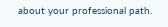about your professional path.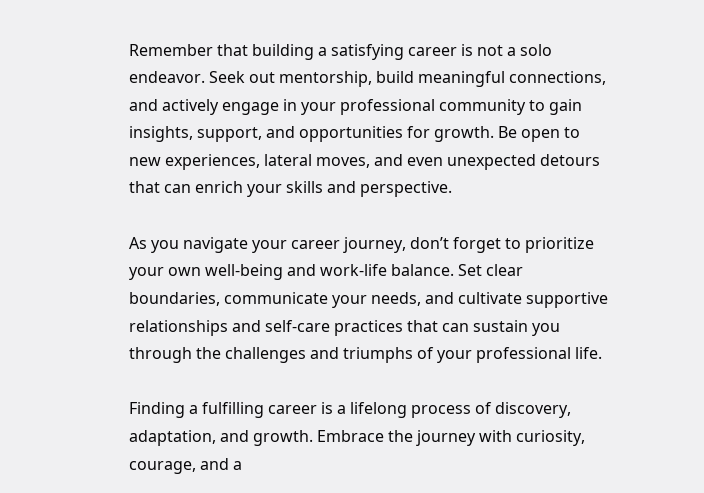Remember that building a satisfying career is not a solo endeavor. Seek out mentorship, build meaningful connections, and actively engage in your professional community to gain insights, support, and opportunities for growth. Be open to new experiences, lateral moves, and even unexpected detours that can enrich your skills and perspective.

As you navigate your career journey, don’t forget to prioritize your own well-being and work-life balance. Set clear boundaries, communicate your needs, and cultivate supportive relationships and self-care practices that can sustain you through the challenges and triumphs of your professional life.

Finding a fulfilling career is a lifelong process of discovery, adaptation, and growth. Embrace the journey with curiosity, courage, and a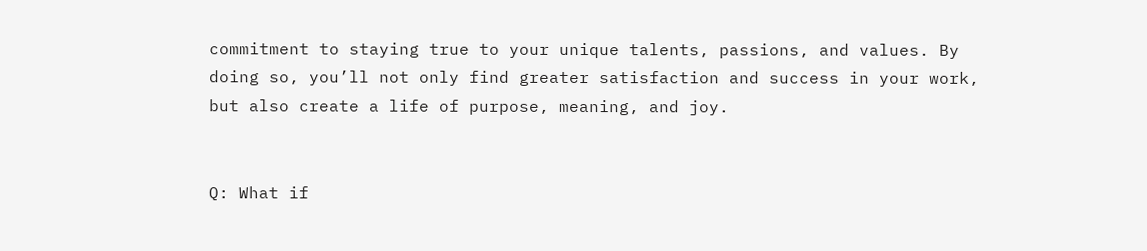commitment to staying true to your unique talents, passions, and values. By doing so, you’ll not only find greater satisfaction and success in your work, but also create a life of purpose, meaning, and joy.


Q: What if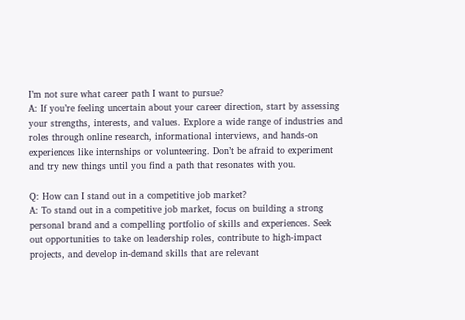I’m not sure what career path I want to pursue?
A: If you’re feeling uncertain about your career direction, start by assessing your strengths, interests, and values. Explore a wide range of industries and roles through online research, informational interviews, and hands-on experiences like internships or volunteering. Don’t be afraid to experiment and try new things until you find a path that resonates with you.

Q: How can I stand out in a competitive job market?
A: To stand out in a competitive job market, focus on building a strong personal brand and a compelling portfolio of skills and experiences. Seek out opportunities to take on leadership roles, contribute to high-impact projects, and develop in-demand skills that are relevant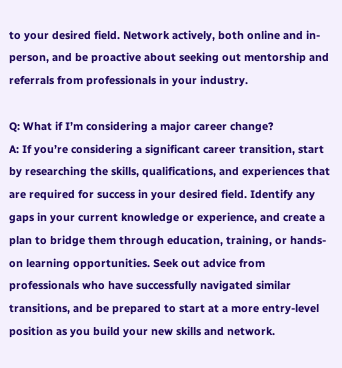to your desired field. Network actively, both online and in-person, and be proactive about seeking out mentorship and referrals from professionals in your industry.

Q: What if I’m considering a major career change?
A: If you’re considering a significant career transition, start by researching the skills, qualifications, and experiences that are required for success in your desired field. Identify any gaps in your current knowledge or experience, and create a plan to bridge them through education, training, or hands-on learning opportunities. Seek out advice from professionals who have successfully navigated similar transitions, and be prepared to start at a more entry-level position as you build your new skills and network.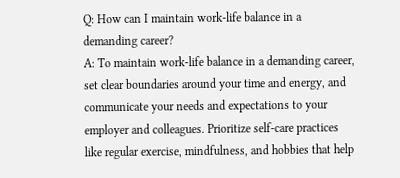Q: How can I maintain work-life balance in a demanding career?
A: To maintain work-life balance in a demanding career, set clear boundaries around your time and energy, and communicate your needs and expectations to your employer and colleagues. Prioritize self-care practices like regular exercise, mindfulness, and hobbies that help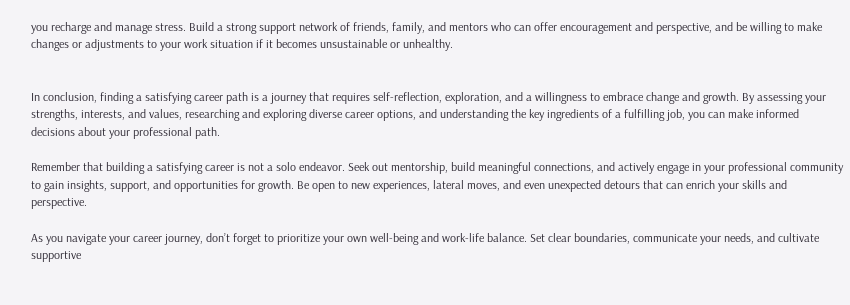you recharge and manage stress. Build a strong support network of friends, family, and mentors who can offer encouragement and perspective, and be willing to make changes or adjustments to your work situation if it becomes unsustainable or unhealthy.


In conclusion, finding a satisfying career path is a journey that requires self-reflection, exploration, and a willingness to embrace change and growth. By assessing your strengths, interests, and values, researching and exploring diverse career options, and understanding the key ingredients of a fulfilling job, you can make informed decisions about your professional path.

Remember that building a satisfying career is not a solo endeavor. Seek out mentorship, build meaningful connections, and actively engage in your professional community to gain insights, support, and opportunities for growth. Be open to new experiences, lateral moves, and even unexpected detours that can enrich your skills and perspective.

As you navigate your career journey, don’t forget to prioritize your own well-being and work-life balance. Set clear boundaries, communicate your needs, and cultivate supportive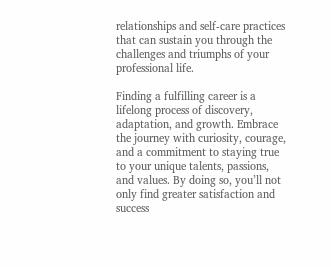relationships and self-care practices that can sustain you through the challenges and triumphs of your professional life.

Finding a fulfilling career is a lifelong process of discovery, adaptation, and growth. Embrace the journey with curiosity, courage, and a commitment to staying true to your unique talents, passions, and values. By doing so, you’ll not only find greater satisfaction and success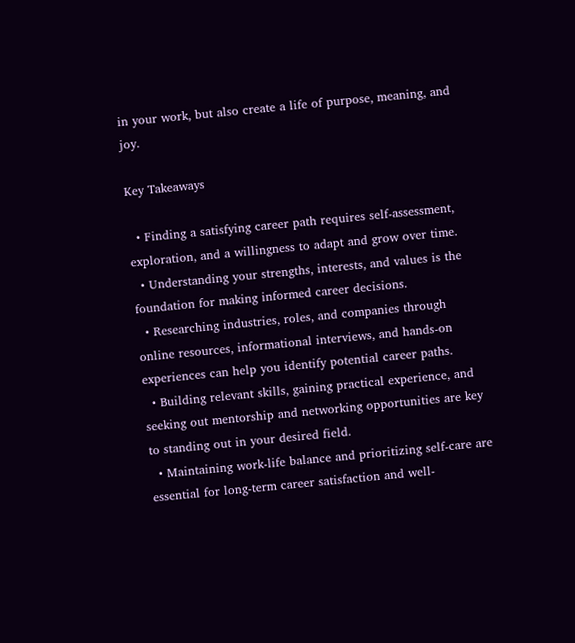in your work, but also create a life of purpose, meaning, and joy.

Key Takeaways

  • Finding a satisfying career path requires self-assessment, exploration, and a willingness to adapt and grow over time.
  • Understanding your strengths, interests, and values is the foundation for making informed career decisions.
  • Researching industries, roles, and companies through online resources, informational interviews, and hands-on experiences can help you identify potential career paths.
  • Building relevant skills, gaining practical experience, and seeking out mentorship and networking opportunities are key to standing out in your desired field.
  • Maintaining work-life balance and prioritizing self-care are essential for long-term career satisfaction and well-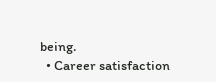being.
  • Career satisfaction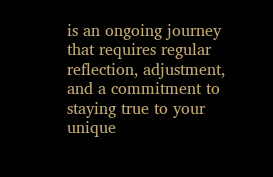is an ongoing journey that requires regular reflection, adjustment, and a commitment to staying true to your unique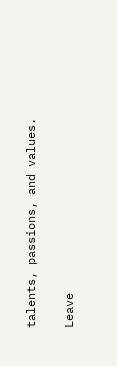talents, passions, and values.

Leave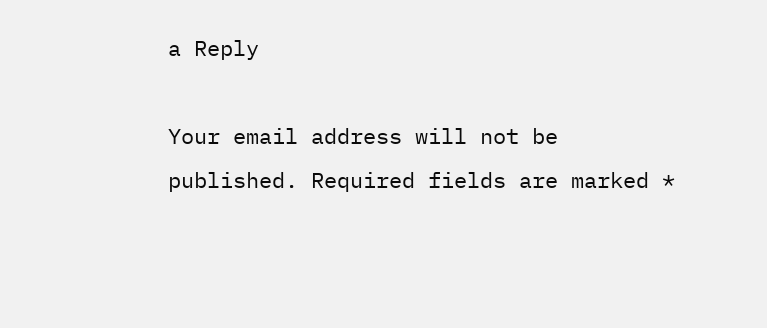a Reply

Your email address will not be published. Required fields are marked *